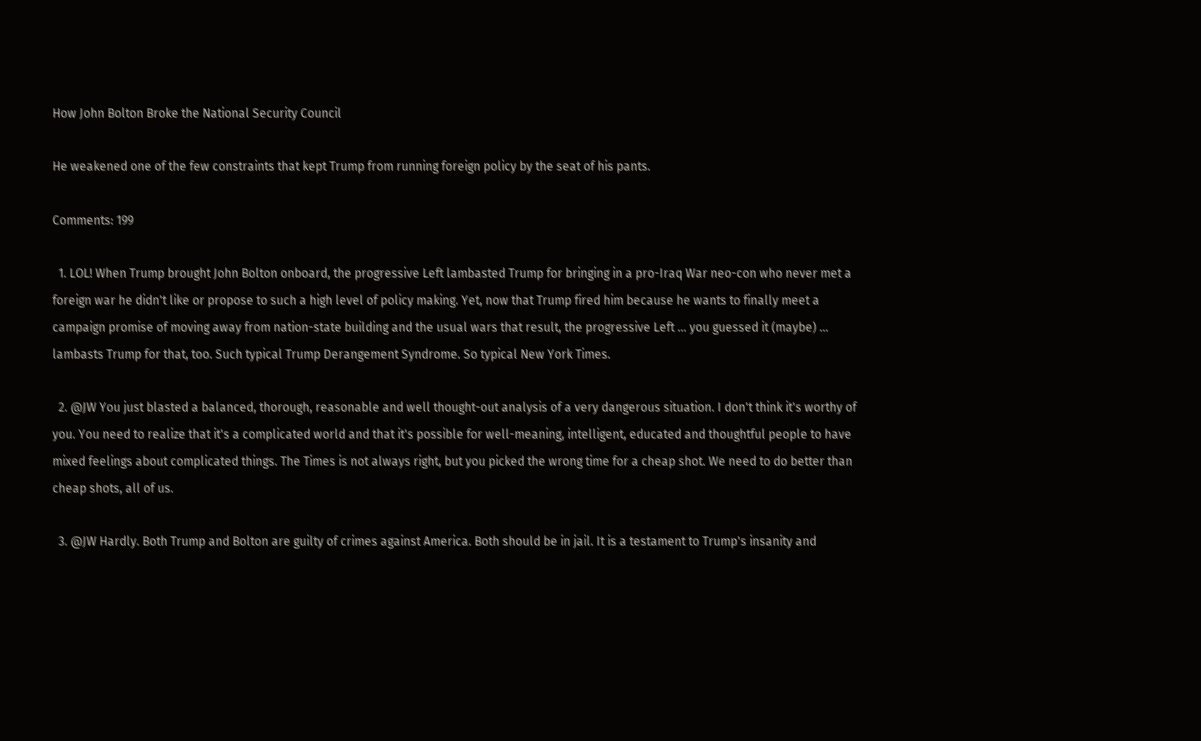How John Bolton Broke the National Security Council

He weakened one of the few constraints that kept Trump from running foreign policy by the seat of his pants.

Comments: 199

  1. LOL! When Trump brought John Bolton onboard, the progressive Left lambasted Trump for bringing in a pro-Iraq War neo-con who never met a foreign war he didn't like or propose to such a high level of policy making. Yet, now that Trump fired him because he wants to finally meet a campaign promise of moving away from nation-state building and the usual wars that result, the progressive Left ... you guessed it (maybe) ... lambasts Trump for that, too. Such typical Trump Derangement Syndrome. So typical New York Times.

  2. @JW You just blasted a balanced, thorough, reasonable and well thought-out analysis of a very dangerous situation. I don't think it's worthy of you. You need to realize that it's a complicated world and that it's possible for well-meaning, intelligent, educated and thoughtful people to have mixed feelings about complicated things. The Times is not always right, but you picked the wrong time for a cheap shot. We need to do better than cheap shots, all of us.

  3. @JW Hardly. Both Trump and Bolton are guilty of crimes against America. Both should be in jail. It is a testament to Trump's insanity and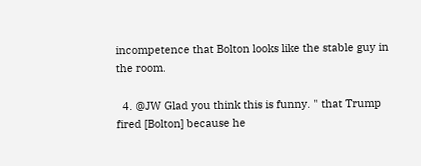incompetence that Bolton looks like the stable guy in the room.

  4. @JW Glad you think this is funny. " that Trump fired [Bolton] because he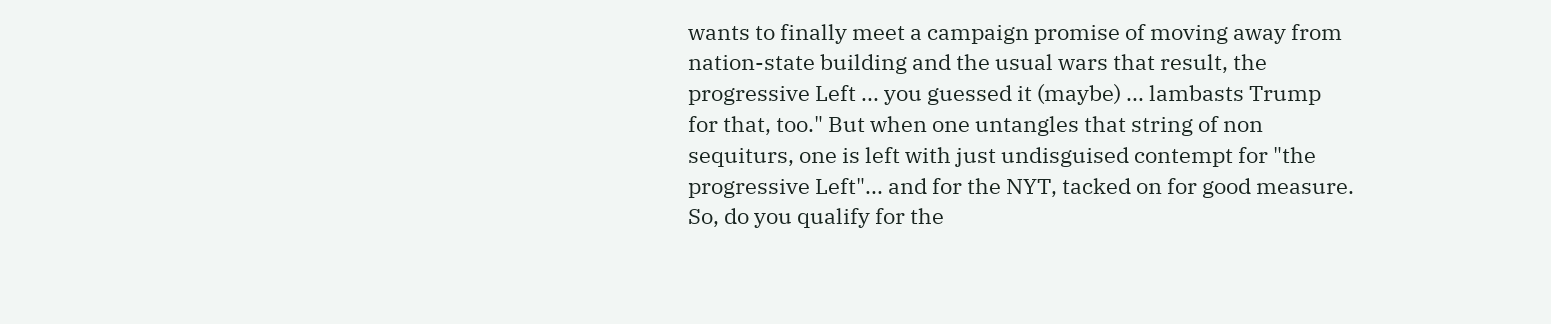wants to finally meet a campaign promise of moving away from nation-state building and the usual wars that result, the progressive Left ... you guessed it (maybe) ... lambasts Trump for that, too." But when one untangles that string of non sequiturs, one is left with just undisguised contempt for "the progressive Left"... and for the NYT, tacked on for good measure. So, do you qualify for the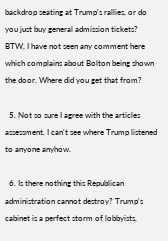backdrop seating at Trump's rallies, or do you just buy general admission tickets? BTW, I have not seen any comment here which complains about Bolton being shown the door. Where did you get that from?

  5. Not so sure I agree with the articles assessment. I can't see where Trump listened to anyone anyhow.

  6. Is there nothing this Republican administration cannot destroy? Trump's cabinet is a perfect storm of lobbyists,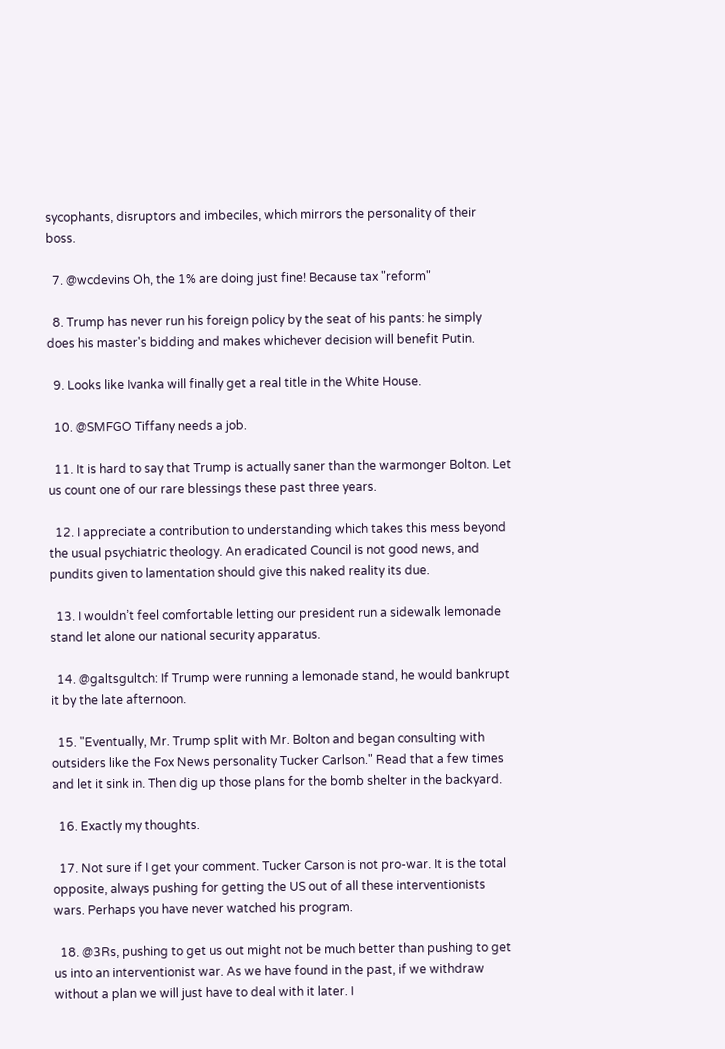sycophants, disruptors and imbeciles, which mirrors the personality of their boss.

  7. @wcdevins Oh, the 1% are doing just fine! Because tax "reform"

  8. Trump has never run his foreign policy by the seat of his pants: he simply does his master's bidding and makes whichever decision will benefit Putin.

  9. Looks like Ivanka will finally get a real title in the White House.

  10. @SMFGO Tiffany needs a job.

  11. It is hard to say that Trump is actually saner than the warmonger Bolton. Let us count one of our rare blessings these past three years.

  12. I appreciate a contribution to understanding which takes this mess beyond the usual psychiatric theology. An eradicated Council is not good news, and pundits given to lamentation should give this naked reality its due.

  13. I wouldn’t feel comfortable letting our president run a sidewalk lemonade stand let alone our national security apparatus.

  14. @galtsgultch: If Trump were running a lemonade stand, he would bankrupt it by the late afternoon.

  15. "Eventually, Mr. Trump split with Mr. Bolton and began consulting with outsiders like the Fox News personality Tucker Carlson." Read that a few times and let it sink in. Then dig up those plans for the bomb shelter in the backyard.

  16. Exactly my thoughts.

  17. Not sure if I get your comment. Tucker Carson is not pro-war. It is the total opposite, always pushing for getting the US out of all these interventionists wars. Perhaps you have never watched his program.

  18. @3Rs, pushing to get us out might not be much better than pushing to get us into an interventionist war. As we have found in the past, if we withdraw without a plan we will just have to deal with it later. I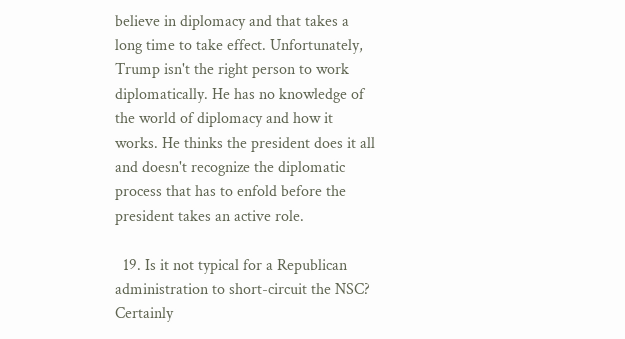believe in diplomacy and that takes a long time to take effect. Unfortunately, Trump isn't the right person to work diplomatically. He has no knowledge of the world of diplomacy and how it works. He thinks the president does it all and doesn't recognize the diplomatic process that has to enfold before the president takes an active role.

  19. Is it not typical for a Republican administration to short-circuit the NSC? Certainly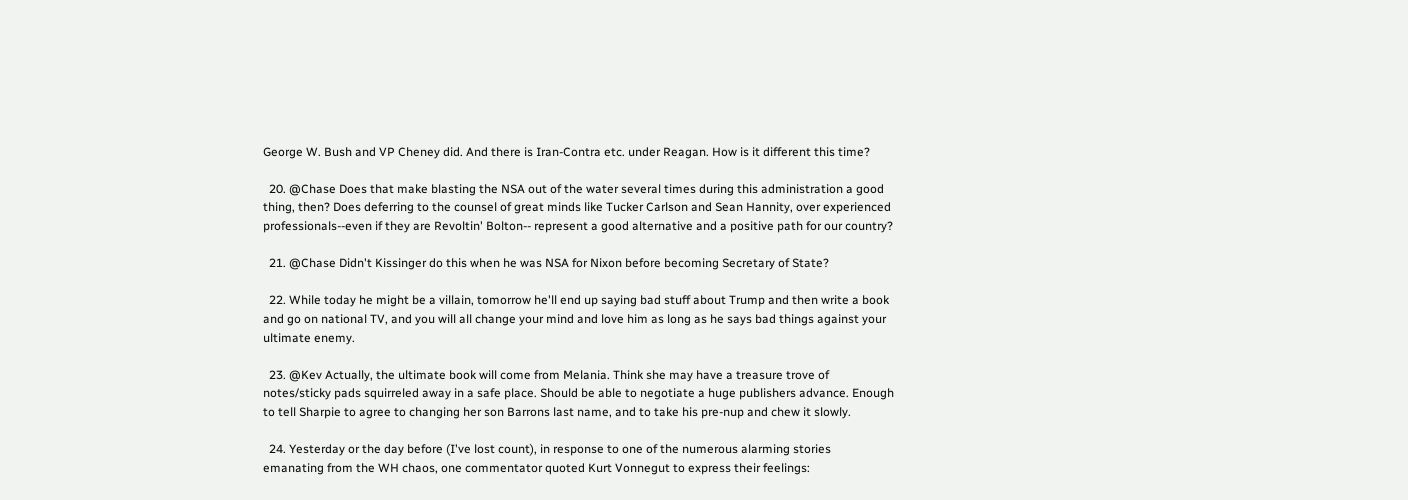George W. Bush and VP Cheney did. And there is Iran-Contra etc. under Reagan. How is it different this time?

  20. @Chase Does that make blasting the NSA out of the water several times during this administration a good thing, then? Does deferring to the counsel of great minds like Tucker Carlson and Sean Hannity, over experienced professionals--even if they are Revoltin' Bolton-- represent a good alternative and a positive path for our country?

  21. @Chase Didn't Kissinger do this when he was NSA for Nixon before becoming Secretary of State?

  22. While today he might be a villain, tomorrow he'll end up saying bad stuff about Trump and then write a book and go on national TV, and you will all change your mind and love him as long as he says bad things against your ultimate enemy.

  23. @Kev Actually, the ultimate book will come from Melania. Think she may have a treasure trove of notes/sticky pads squirreled away in a safe place. Should be able to negotiate a huge publishers advance. Enough to tell Sharpie to agree to changing her son Barrons last name, and to take his pre-nup and chew it slowly.

  24. Yesterday or the day before (I've lost count), in response to one of the numerous alarming stories emanating from the WH chaos, one commentator quoted Kurt Vonnegut to express their feelings: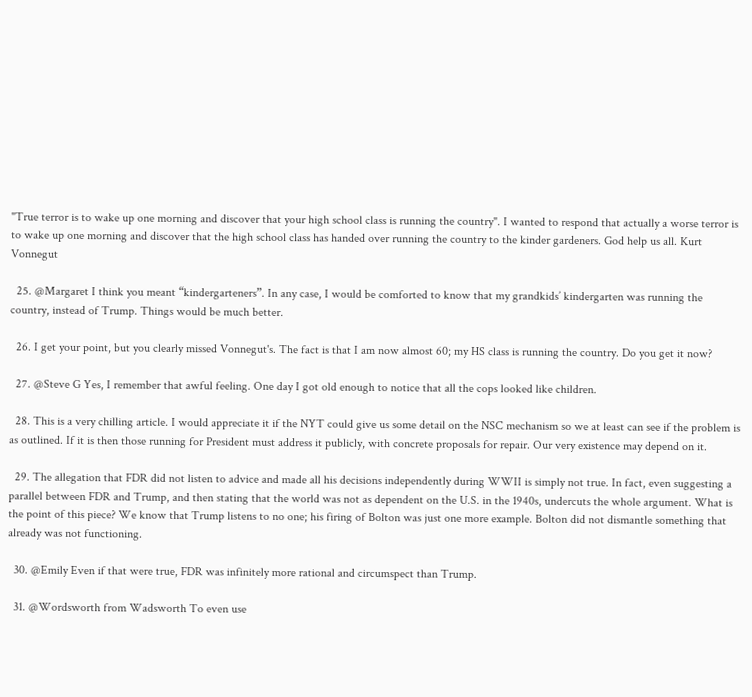"True terror is to wake up one morning and discover that your high school class is running the country". I wanted to respond that actually a worse terror is to wake up one morning and discover that the high school class has handed over running the country to the kinder gardeners. God help us all. Kurt Vonnegut

  25. @Margaret I think you meant “kindergarteners”. In any case, I would be comforted to know that my grandkids’ kindergarten was running the country, instead of Trump. Things would be much better.

  26. I get your point, but you clearly missed Vonnegut's. The fact is that I am now almost 60; my HS class is running the country. Do you get it now?

  27. @Steve G Yes, I remember that awful feeling. One day I got old enough to notice that all the cops looked like children.

  28. This is a very chilling article. I would appreciate it if the NYT could give us some detail on the NSC mechanism so we at least can see if the problem is as outlined. If it is then those running for President must address it publicly, with concrete proposals for repair. Our very existence may depend on it.

  29. The allegation that FDR did not listen to advice and made all his decisions independently during WWII is simply not true. In fact, even suggesting a parallel between FDR and Trump, and then stating that the world was not as dependent on the U.S. in the 1940s, undercuts the whole argument. What is the point of this piece? We know that Trump listens to no one; his firing of Bolton was just one more example. Bolton did not dismantle something that already was not functioning.

  30. @Emily Even if that were true, FDR was infinitely more rational and circumspect than Trump.

  31. @Wordsworth from Wadsworth To even use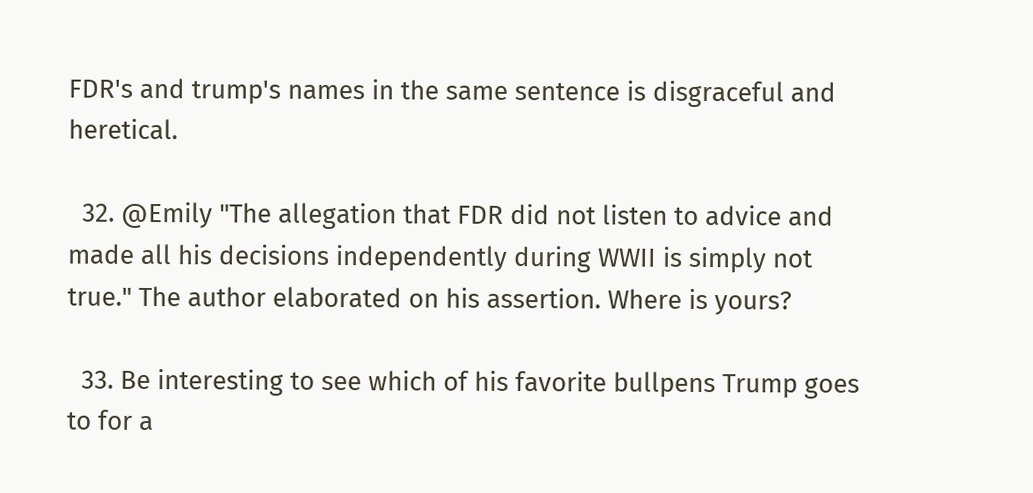FDR's and trump's names in the same sentence is disgraceful and heretical.

  32. @Emily "The allegation that FDR did not listen to advice and made all his decisions independently during WWII is simply not true." The author elaborated on his assertion. Where is yours?

  33. Be interesting to see which of his favorite bullpens Trump goes to for a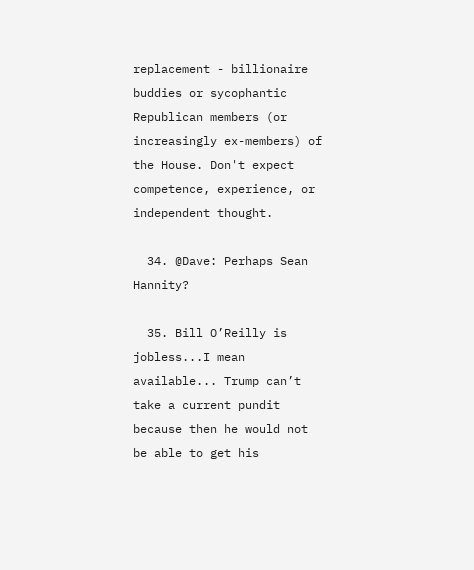replacement - billionaire buddies or sycophantic Republican members (or increasingly ex-members) of the House. Don't expect competence, experience, or independent thought.

  34. @Dave: Perhaps Sean Hannity?

  35. Bill O’Reilly is jobless...I mean available... Trump can’t take a current pundit because then he would not be able to get his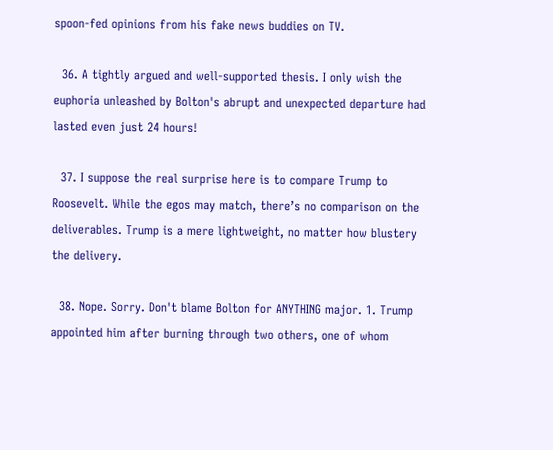spoon-fed opinions from his fake news buddies on TV.

  36. A tightly argued and well-supported thesis. I only wish the euphoria unleashed by Bolton's abrupt and unexpected departure had lasted even just 24 hours!

  37. I suppose the real surprise here is to compare Trump to Roosevelt. While the egos may match, there’s no comparison on the deliverables. Trump is a mere lightweight, no matter how blustery the delivery.

  38. Nope. Sorry. Don't blame Bolton for ANYTHING major. 1. Trump appointed him after burning through two others, one of whom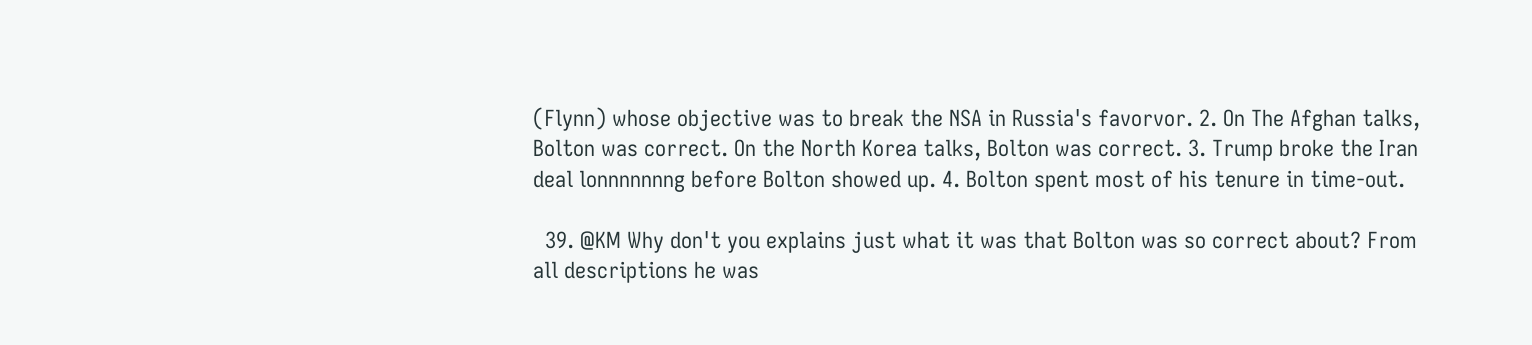(Flynn) whose objective was to break the NSA in Russia's favorvor. 2. On The Afghan talks, Bolton was correct. On the North Korea talks, Bolton was correct. 3. Trump broke the Iran deal lonnnnnnng before Bolton showed up. 4. Bolton spent most of his tenure in time-out.

  39. @KM Why don't you explains just what it was that Bolton was so correct about? From all descriptions he was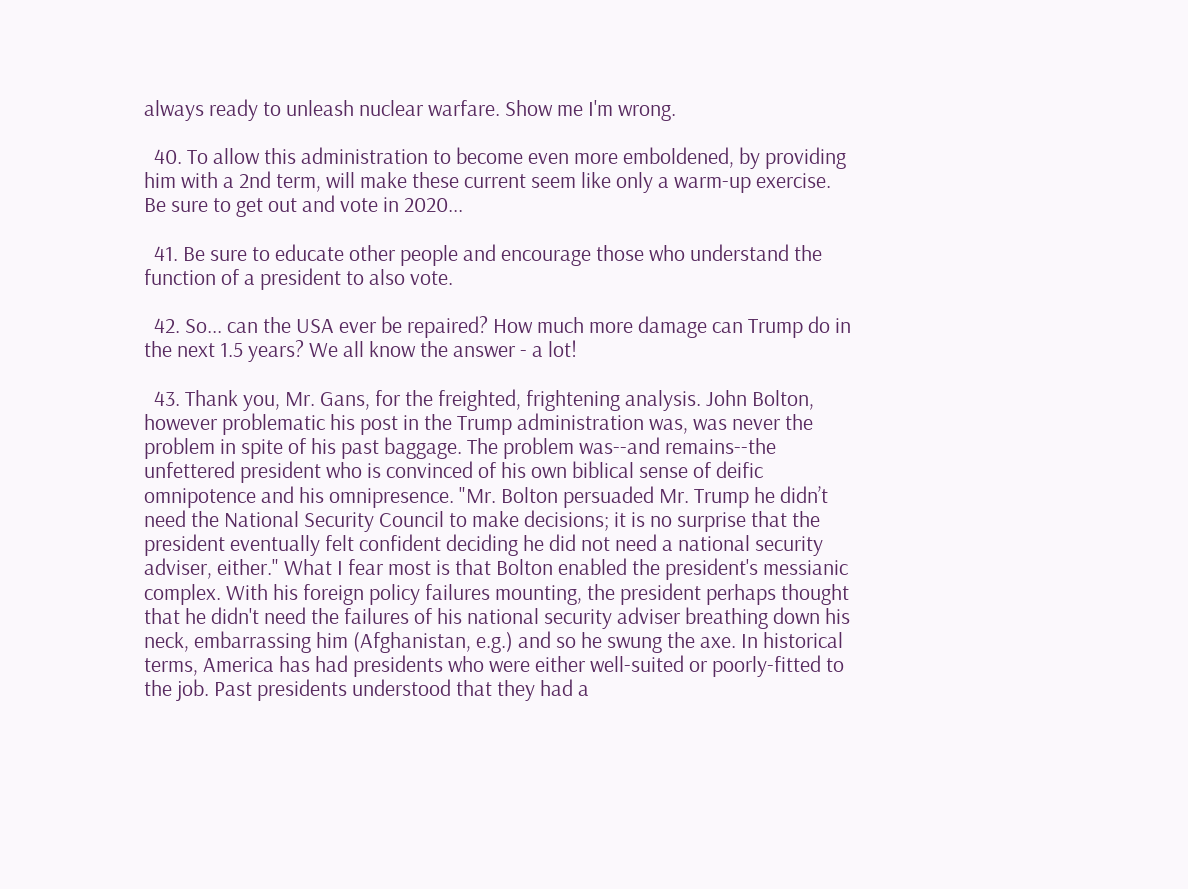always ready to unleash nuclear warfare. Show me I'm wrong.

  40. To allow this administration to become even more emboldened, by providing him with a 2nd term, will make these current seem like only a warm-up exercise. Be sure to get out and vote in 2020...

  41. Be sure to educate other people and encourage those who understand the function of a president to also vote.

  42. So... can the USA ever be repaired? How much more damage can Trump do in the next 1.5 years? We all know the answer - a lot!

  43. Thank you, Mr. Gans, for the freighted, frightening analysis. John Bolton, however problematic his post in the Trump administration was, was never the problem in spite of his past baggage. The problem was--and remains--the unfettered president who is convinced of his own biblical sense of deific omnipotence and his omnipresence. "Mr. Bolton persuaded Mr. Trump he didn’t need the National Security Council to make decisions; it is no surprise that the president eventually felt confident deciding he did not need a national security adviser, either." What I fear most is that Bolton enabled the president's messianic complex. With his foreign policy failures mounting, the president perhaps thought that he didn't need the failures of his national security adviser breathing down his neck, embarrassing him (Afghanistan, e.g.) and so he swung the axe. In historical terms, America has had presidents who were either well-suited or poorly-fitted to the job. Past presidents understood that they had a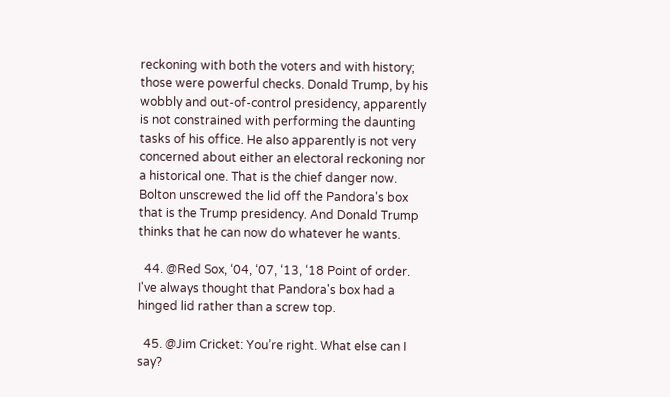reckoning with both the voters and with history; those were powerful checks. Donald Trump, by his wobbly and out-of-control presidency, apparently is not constrained with performing the daunting tasks of his office. He also apparently is not very concerned about either an electoral reckoning nor a historical one. That is the chief danger now. Bolton unscrewed the lid off the Pandora's box that is the Trump presidency. And Donald Trump thinks that he can now do whatever he wants.

  44. @Red Sox, ‘04, ‘07, ‘13, ‘18 Point of order. I've always thought that Pandora's box had a hinged lid rather than a screw top.

  45. @Jim Cricket: You’re right. What else can I say?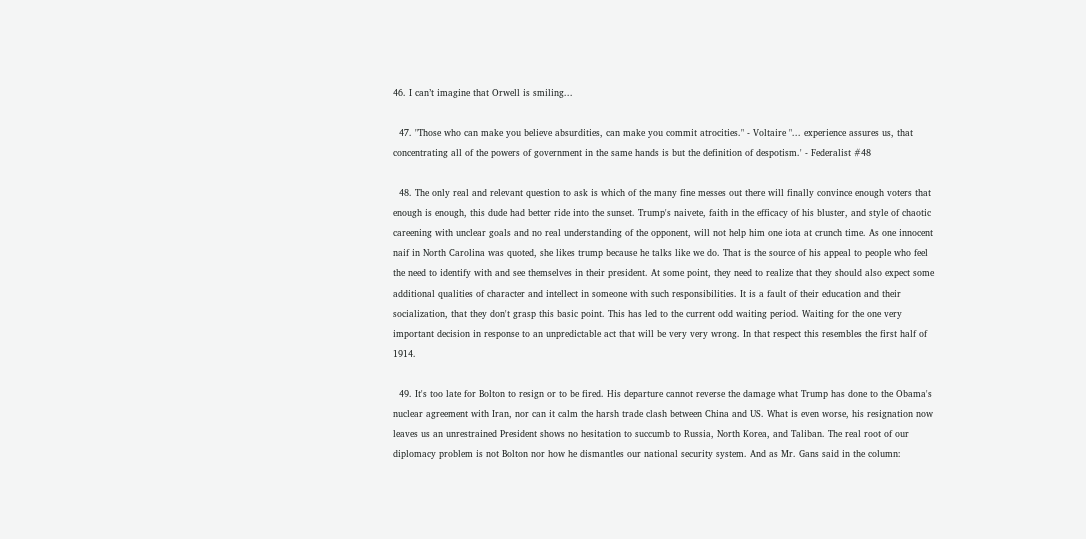46. I can’t imagine that Orwell is smiling...

  47. "Those who can make you believe absurdities, can make you commit atrocities." - Voltaire "... experience assures us, that concentrating all of the powers of government in the same hands is but the definition of despotism.' - Federalist #48

  48. The only real and relevant question to ask is which of the many fine messes out there will finally convince enough voters that enough is enough, this dude had better ride into the sunset. Trump's naivete, faith in the efficacy of his bluster, and style of chaotic careening with unclear goals and no real understanding of the opponent, will not help him one iota at crunch time. As one innocent naif in North Carolina was quoted, she likes trump because he talks like we do. That is the source of his appeal to people who feel the need to identify with and see themselves in their president. At some point, they need to realize that they should also expect some additional qualities of character and intellect in someone with such responsibilities. It is a fault of their education and their socialization, that they don't grasp this basic point. This has led to the current odd waiting period. Waiting for the one very important decision in response to an unpredictable act that will be very very wrong. In that respect this resembles the first half of 1914.

  49. It's too late for Bolton to resign or to be fired. His departure cannot reverse the damage what Trump has done to the Obama's nuclear agreement with Iran, nor can it calm the harsh trade clash between China and US. What is even worse, his resignation now leaves us an unrestrained President shows no hesitation to succumb to Russia, North Korea, and Taliban. The real root of our diplomacy problem is not Bolton nor how he dismantles our national security system. And as Mr. Gans said in the column: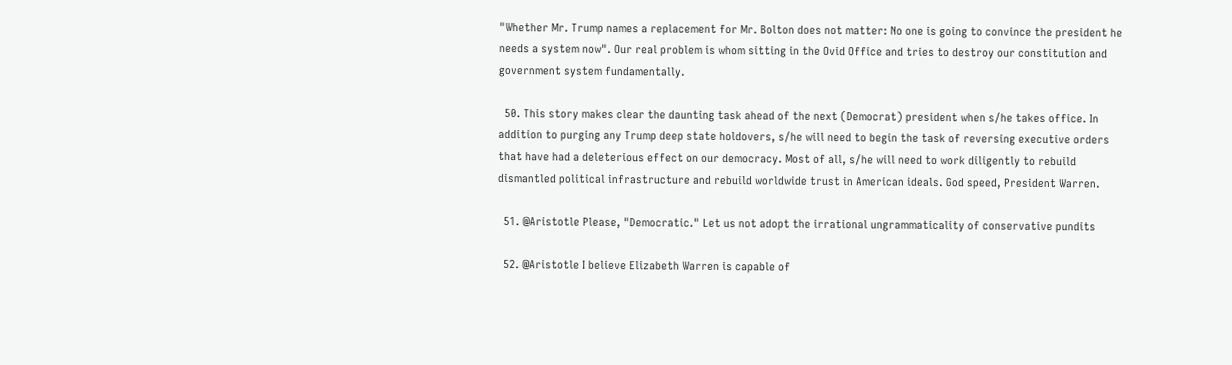"Whether Mr. Trump names a replacement for Mr. Bolton does not matter: No one is going to convince the president he needs a system now". Our real problem is whom sitting in the Ovid Office and tries to destroy our constitution and government system fundamentally.

  50. This story makes clear the daunting task ahead of the next (Democrat) president when s/he takes office. In addition to purging any Trump deep state holdovers, s/he will need to begin the task of reversing executive orders that have had a deleterious effect on our democracy. Most of all, s/he will need to work diligently to rebuild dismantled political infrastructure and rebuild worldwide trust in American ideals. God speed, President Warren.

  51. @Aristotle Please, "Democratic." Let us not adopt the irrational ungrammaticality of conservative pundits

  52. @Aristotle I believe Elizabeth Warren is capable of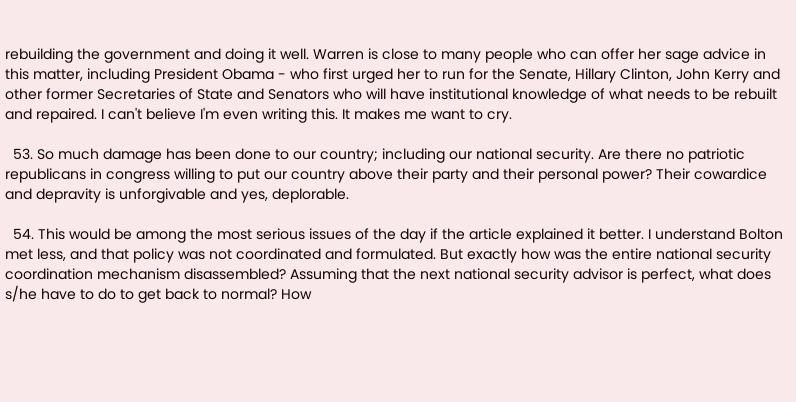rebuilding the government and doing it well. Warren is close to many people who can offer her sage advice in this matter, including President Obama - who first urged her to run for the Senate, Hillary Clinton, John Kerry and other former Secretaries of State and Senators who will have institutional knowledge of what needs to be rebuilt and repaired. I can't believe I'm even writing this. It makes me want to cry.

  53. So much damage has been done to our country; including our national security. Are there no patriotic republicans in congress willing to put our country above their party and their personal power? Their cowardice and depravity is unforgivable and yes, deplorable.

  54. This would be among the most serious issues of the day if the article explained it better. I understand Bolton met less, and that policy was not coordinated and formulated. But exactly how was the entire national security coordination mechanism disassembled? Assuming that the next national security advisor is perfect, what does s/he have to do to get back to normal? How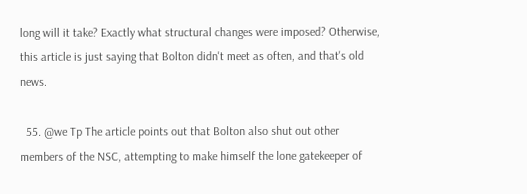long will it take? Exactly what structural changes were imposed? Otherwise, this article is just saying that Bolton didn't meet as often, and that's old news.

  55. @we Tp The article points out that Bolton also shut out other members of the NSC, attempting to make himself the lone gatekeeper of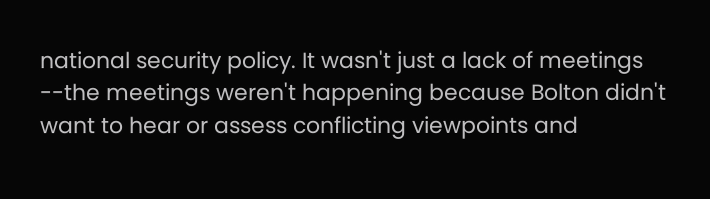national security policy. It wasn't just a lack of meetings --the meetings weren't happening because Bolton didn't want to hear or assess conflicting viewpoints and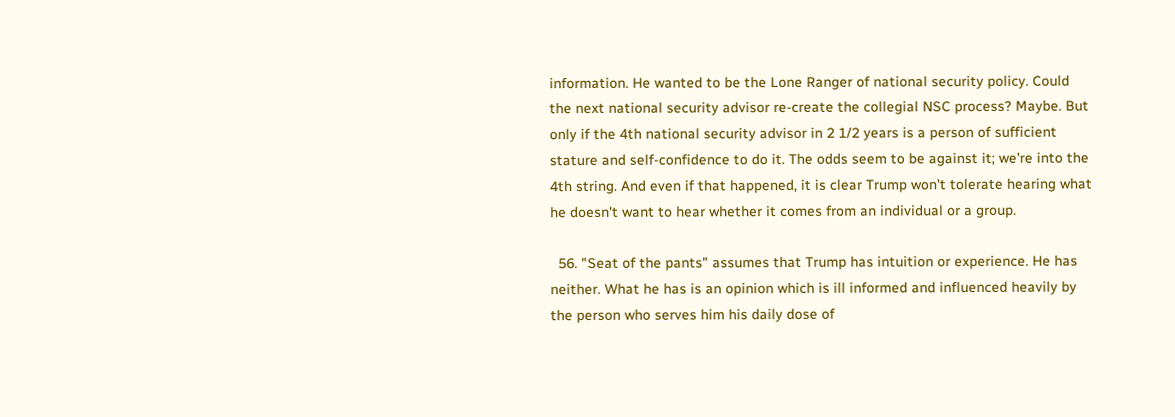information. He wanted to be the Lone Ranger of national security policy. Could the next national security advisor re-create the collegial NSC process? Maybe. But only if the 4th national security advisor in 2 1/2 years is a person of sufficient stature and self-confidence to do it. The odds seem to be against it; we're into the 4th string. And even if that happened, it is clear Trump won't tolerate hearing what he doesn't want to hear whether it comes from an individual or a group.

  56. "Seat of the pants" assumes that Trump has intuition or experience. He has neither. What he has is an opinion which is ill informed and influenced heavily by the person who serves him his daily dose of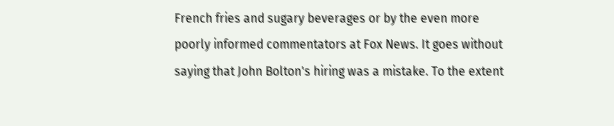French fries and sugary beverages or by the even more poorly informed commentators at Fox News. It goes without saying that John Bolton's hiring was a mistake. To the extent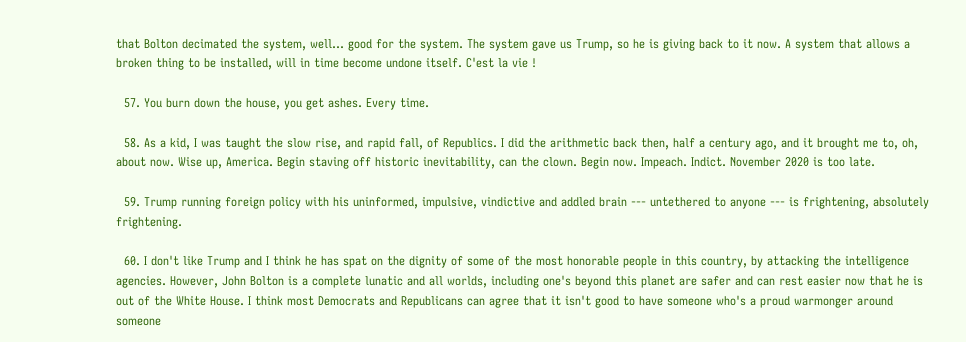that Bolton decimated the system, well... good for the system. The system gave us Trump, so he is giving back to it now. A system that allows a broken thing to be installed, will in time become undone itself. C'est la vie !

  57. You burn down the house, you get ashes. Every time.

  58. As a kid, I was taught the slow rise, and rapid fall, of Republics. I did the arithmetic back then, half a century ago, and it brought me to, oh, about now. Wise up, America. Begin staving off historic inevitability, can the clown. Begin now. Impeach. Indict. November 2020 is too late.

  59. Trump running foreign policy with his uninformed, impulsive, vindictive and addled brain --- untethered to anyone --- is frightening, absolutely frightening.

  60. I don't like Trump and I think he has spat on the dignity of some of the most honorable people in this country, by attacking the intelligence agencies. However, John Bolton is a complete lunatic and all worlds, including one's beyond this planet are safer and can rest easier now that he is out of the White House. I think most Democrats and Republicans can agree that it isn't good to have someone who's a proud warmonger around someone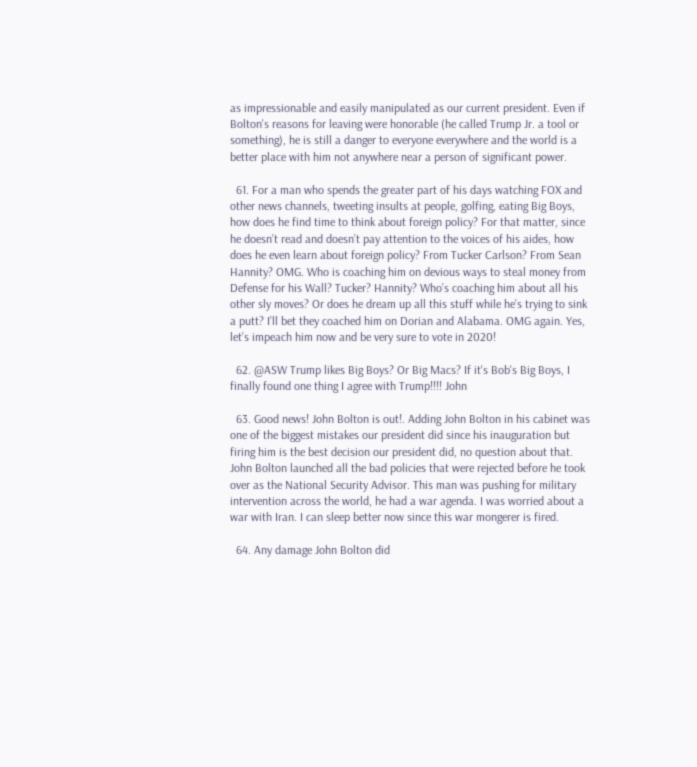as impressionable and easily manipulated as our current president. Even if Bolton's reasons for leaving were honorable (he called Trump Jr. a tool or something), he is still a danger to everyone everywhere and the world is a better place with him not anywhere near a person of significant power.

  61. For a man who spends the greater part of his days watching FOX and other news channels, tweeting insults at people, golfing, eating Big Boys, how does he find time to think about foreign policy? For that matter, since he doesn’t read and doesn’t pay attention to the voices of his aides, how does he even learn about foreign policy? From Tucker Carlson? From Sean Hannity? OMG. Who is coaching him on devious ways to steal money from Defense for his Wall? Tucker? Hannity? Who’s coaching him about all his other sly moves? Or does he dream up all this stuff while he’s trying to sink a putt? I’ll bet they coached him on Dorian and Alabama. OMG again. Yes, let’s impeach him now and be very sure to vote in 2020!

  62. @ASW Trump likes Big Boys? Or Big Macs? If it's Bob's Big Boys, I finally found one thing I agree with Trump!!!! John

  63. Good news! John Bolton is out!. Adding John Bolton in his cabinet was one of the biggest mistakes our president did since his inauguration but firing him is the best decision our president did, no question about that. John Bolton launched all the bad policies that were rejected before he took over as the National Security Advisor. This man was pushing for military intervention across the world, he had a war agenda. I was worried about a war with Iran. I can sleep better now since this war mongerer is fired.

  64. Any damage John Bolton did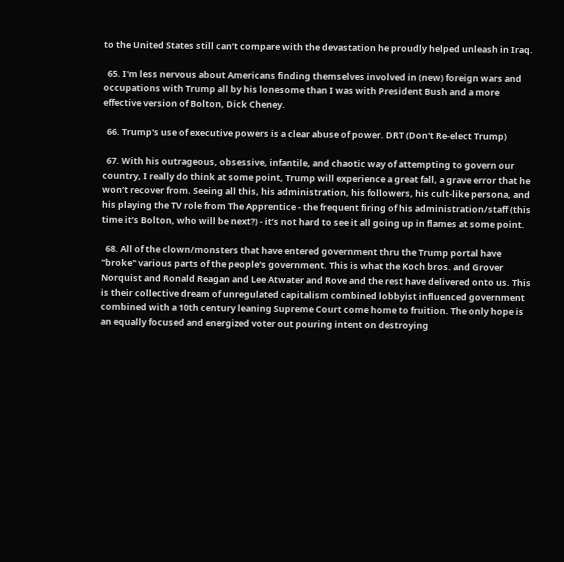to the United States still can’t compare with the devastation he proudly helped unleash in Iraq.

  65. I'm less nervous about Americans finding themselves involved in (new) foreign wars and occupations with Trump all by his lonesome than I was with President Bush and a more effective version of Bolton, Dick Cheney.

  66. Trump's use of executive powers is a clear abuse of power. DRT (Don't Re-elect Trump)

  67. With his outrageous, obsessive, infantile, and chaotic way of attempting to govern our country, I really do think at some point, Trump will experience a great fall, a grave error that he won’t recover from. Seeing all this, his administration, his followers, his cult-like persona, and his playing the TV role from The Apprentice - the frequent firing of his administration/staff (this time it’s Bolton, who will be next?) - it’s not hard to see it all going up in flames at some point.

  68. All of the clown/monsters that have entered government thru the Trump portal have "broke" various parts of the people's government. This is what the Koch bros. and Grover Norquist and Ronald Reagan and Lee Atwater and Rove and the rest have delivered onto us. This is their collective dream of unregulated capitalism combined lobbyist influenced government combined with a 10th century leaning Supreme Court come home to fruition. The only hope is an equally focused and energized voter out pouring intent on destroying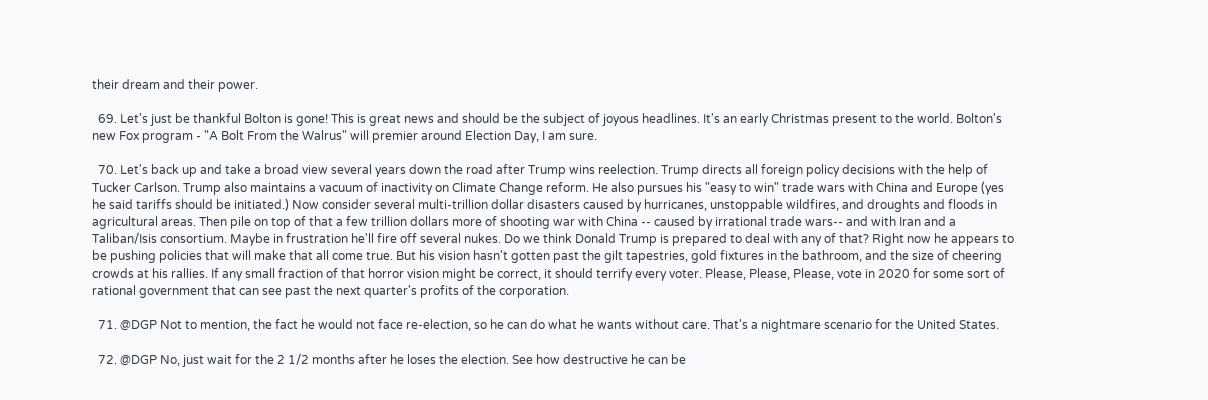their dream and their power.

  69. Let's just be thankful Bolton is gone! This is great news and should be the subject of joyous headlines. It's an early Christmas present to the world. Bolton's new Fox program - "A Bolt From the Walrus" will premier around Election Day, I am sure.

  70. Let's back up and take a broad view several years down the road after Trump wins reelection. Trump directs all foreign policy decisions with the help of Tucker Carlson. Trump also maintains a vacuum of inactivity on Climate Change reform. He also pursues his "easy to win" trade wars with China and Europe (yes he said tariffs should be initiated.) Now consider several multi-trillion dollar disasters caused by hurricanes, unstoppable wildfires, and droughts and floods in agricultural areas. Then pile on top of that a few trillion dollars more of shooting war with China -- caused by irrational trade wars-- and with Iran and a Taliban/Isis consortium. Maybe in frustration he'll fire off several nukes. Do we think Donald Trump is prepared to deal with any of that? Right now he appears to be pushing policies that will make that all come true. But his vision hasn't gotten past the gilt tapestries, gold fixtures in the bathroom, and the size of cheering crowds at his rallies. If any small fraction of that horror vision might be correct, it should terrify every voter. Please, Please, Please, vote in 2020 for some sort of rational government that can see past the next quarter's profits of the corporation.

  71. @DGP Not to mention, the fact he would not face re-election, so he can do what he wants without care. That's a nightmare scenario for the United States.

  72. @DGP No, just wait for the 2 1/2 months after he loses the election. See how destructive he can be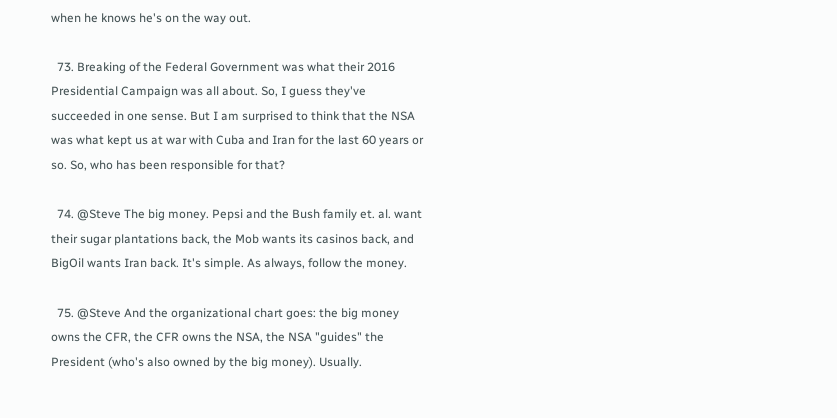when he knows he's on the way out.

  73. Breaking of the Federal Government was what their 2016 Presidential Campaign was all about. So, I guess they've succeeded in one sense. But I am surprised to think that the NSA was what kept us at war with Cuba and Iran for the last 60 years or so. So, who has been responsible for that?

  74. @Steve The big money. Pepsi and the Bush family et. al. want their sugar plantations back, the Mob wants its casinos back, and BigOil wants Iran back. It's simple. As always, follow the money.

  75. @Steve And the organizational chart goes: the big money owns the CFR, the CFR owns the NSA, the NSA "guides" the President (who's also owned by the big money). Usually.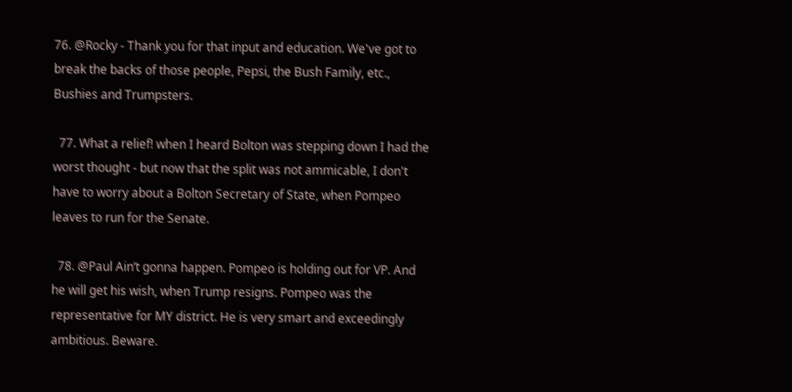76. @Rocky - Thank you for that input and education. We've got to break the backs of those people, Pepsi, the Bush Family, etc., Bushies and Trumpsters.

  77. What a relief! when I heard Bolton was stepping down I had the worst thought - but now that the split was not ammicable, I don't have to worry about a Bolton Secretary of State, when Pompeo leaves to run for the Senate.

  78. @Paul Ain’t gonna happen. Pompeo is holding out for VP. And he will get his wish, when Trump resigns. Pompeo was the representative for MY district. He is very smart and exceedingly ambitious. Beware.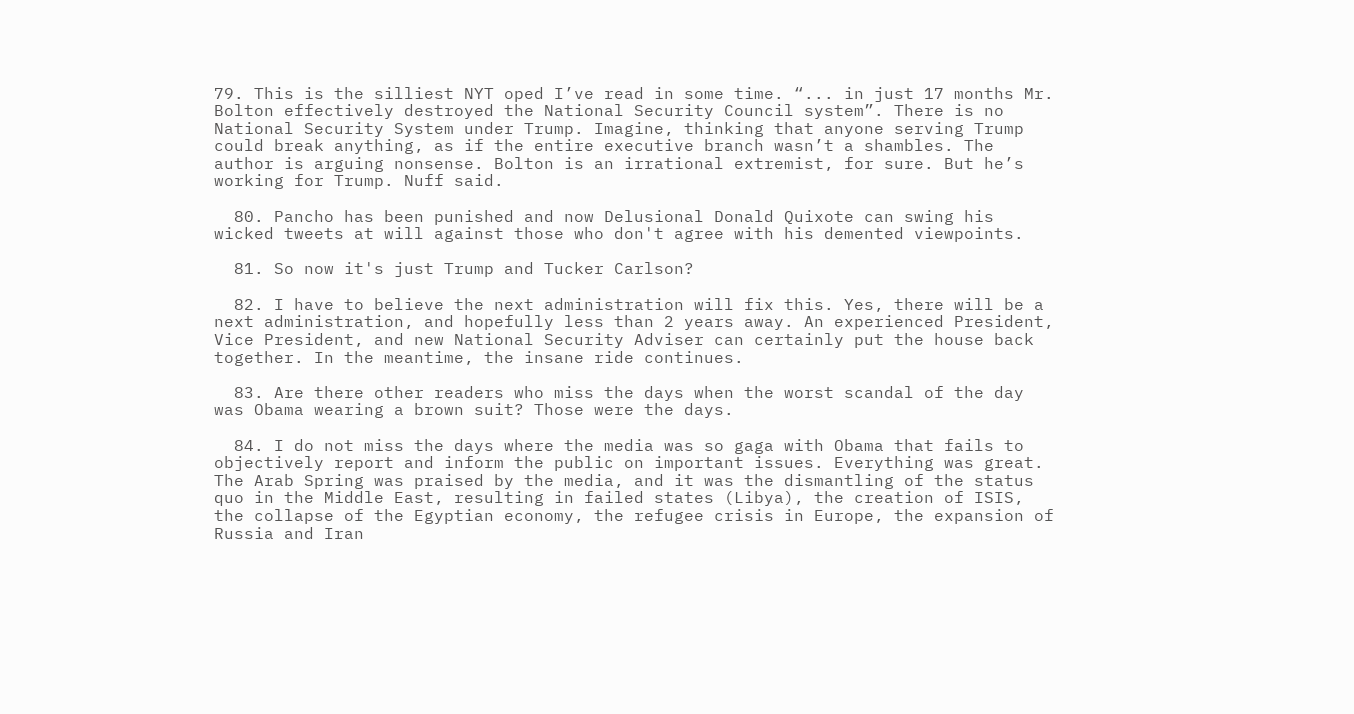79. This is the silliest NYT oped I’ve read in some time. “... in just 17 months Mr. Bolton effectively destroyed the National Security Council system”. There is no National Security System under Trump. Imagine, thinking that anyone serving Trump could break anything, as if the entire executive branch wasn’t a shambles. The author is arguing nonsense. Bolton is an irrational extremist, for sure. But he’s working for Trump. Nuff said.

  80. Pancho has been punished and now Delusional Donald Quixote can swing his wicked tweets at will against those who don't agree with his demented viewpoints.

  81. So now it's just Trump and Tucker Carlson?

  82. I have to believe the next administration will fix this. Yes, there will be a next administration, and hopefully less than 2 years away. An experienced President, Vice President, and new National Security Adviser can certainly put the house back together. In the meantime, the insane ride continues.

  83. Are there other readers who miss the days when the worst scandal of the day was Obama wearing a brown suit? Those were the days.

  84. I do not miss the days where the media was so gaga with Obama that fails to objectively report and inform the public on important issues. Everything was great. The Arab Spring was praised by the media, and it was the dismantling of the status quo in the Middle East, resulting in failed states (Libya), the creation of ISIS, the collapse of the Egyptian economy, the refugee crisis in Europe, the expansion of Russia and Iran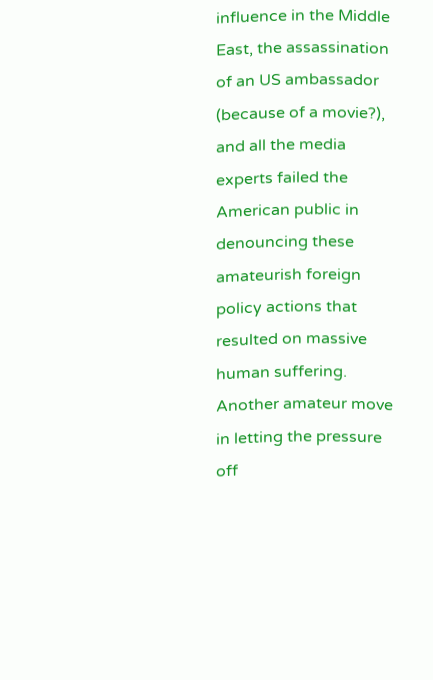influence in the Middle East, the assassination of an US ambassador (because of a movie?), and all the media experts failed the American public in denouncing these amateurish foreign policy actions that resulted on massive human suffering. Another amateur move in letting the pressure off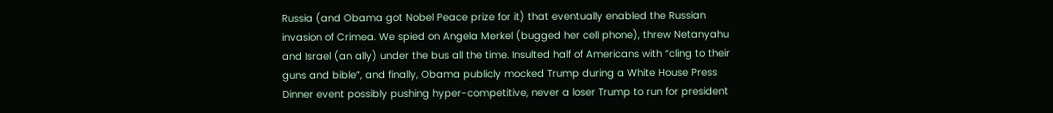Russia (and Obama got Nobel Peace prize for it) that eventually enabled the Russian invasion of Crimea. We spied on Angela Merkel (bugged her cell phone), threw Netanyahu and Israel (an ally) under the bus all the time. Insulted half of Americans with “cling to their guns and bible”, and finally, Obama publicly mocked Trump during a White House Press Dinner event possibly pushing hyper-competitive, never a loser Trump to run for president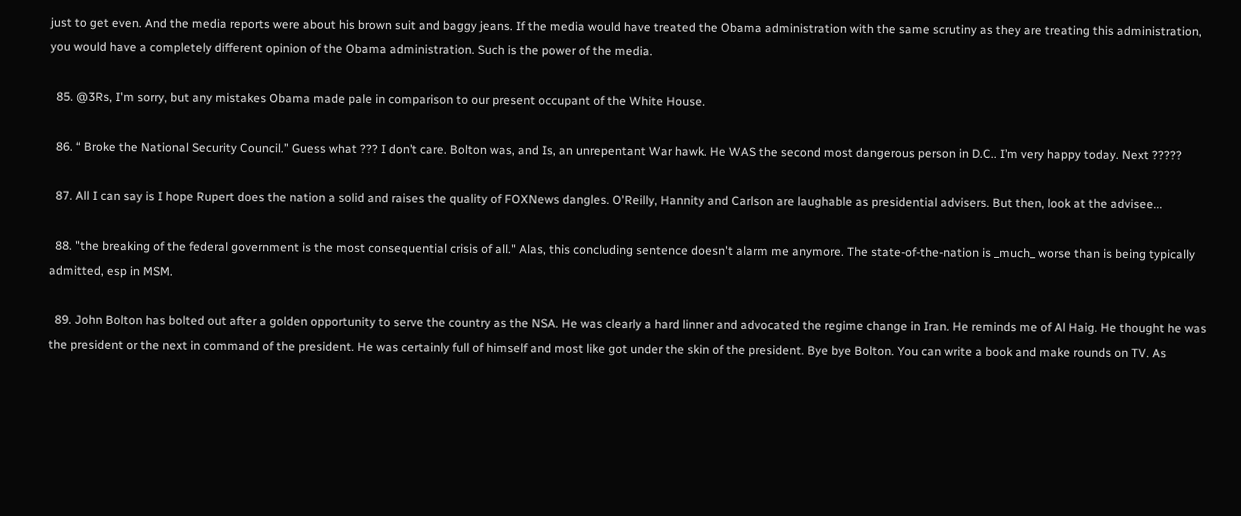just to get even. And the media reports were about his brown suit and baggy jeans. If the media would have treated the Obama administration with the same scrutiny as they are treating this administration, you would have a completely different opinion of the Obama administration. Such is the power of the media.

  85. @3Rs, I'm sorry, but any mistakes Obama made pale in comparison to our present occupant of the White House.

  86. “ Broke the National Security Council.” Guess what ??? I don’t care. Bolton was, and Is, an unrepentant War hawk. He WAS the second most dangerous person in D.C.. I’m very happy today. Next ?????

  87. All I can say is I hope Rupert does the nation a solid and raises the quality of FOXNews dangles. O'Reilly, Hannity and Carlson are laughable as presidential advisers. But then, look at the advisee...

  88. "the breaking of the federal government is the most consequential crisis of all." Alas, this concluding sentence doesn't alarm me anymore. The state-of-the-nation is _much_ worse than is being typically admitted, esp in MSM.

  89. John Bolton has bolted out after a golden opportunity to serve the country as the NSA. He was clearly a hard linner and advocated the regime change in Iran. He reminds me of Al Haig. He thought he was the president or the next in command of the president. He was certainly full of himself and most like got under the skin of the president. Bye bye Bolton. You can write a book and make rounds on TV. As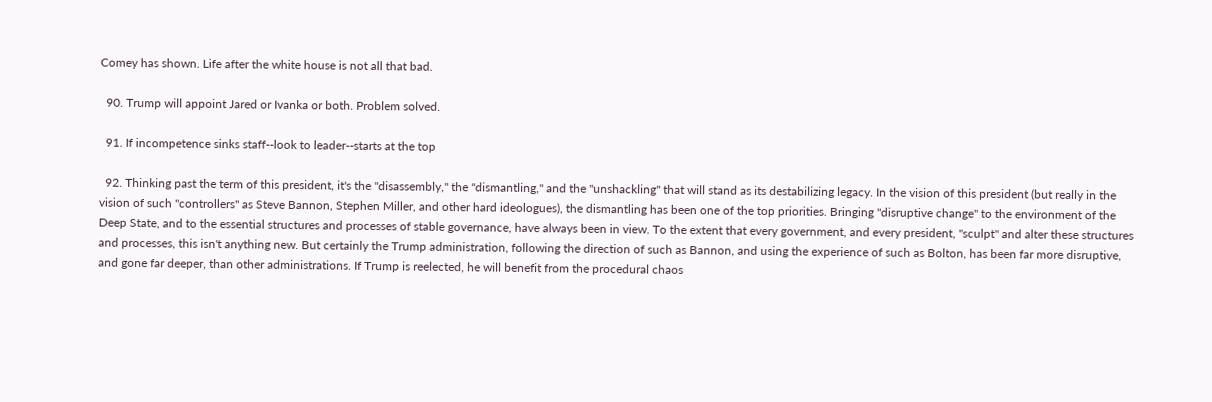Comey has shown. Life after the white house is not all that bad.

  90. Trump will appoint Jared or Ivanka or both. Problem solved.

  91. If incompetence sinks staff--look to leader--starts at the top

  92. Thinking past the term of this president, it's the "disassembly," the "dismantling," and the "unshackling" that will stand as its destabilizing legacy. In the vision of this president (but really in the vision of such "controllers" as Steve Bannon, Stephen Miller, and other hard ideologues), the dismantling has been one of the top priorities. Bringing "disruptive change" to the environment of the Deep State, and to the essential structures and processes of stable governance, have always been in view. To the extent that every government, and every president, "sculpt" and alter these structures and processes, this isn't anything new. But certainly the Trump administration, following the direction of such as Bannon, and using the experience of such as Bolton, has been far more disruptive, and gone far deeper, than other administrations. If Trump is reelected, he will benefit from the procedural chaos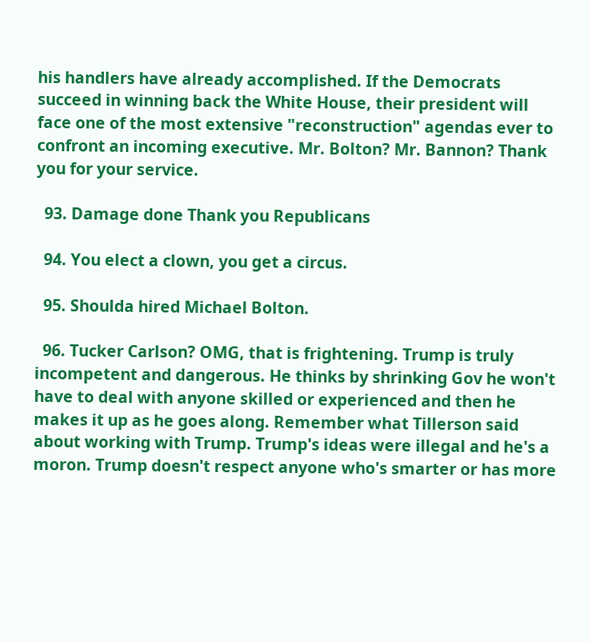his handlers have already accomplished. If the Democrats succeed in winning back the White House, their president will face one of the most extensive "reconstruction" agendas ever to confront an incoming executive. Mr. Bolton? Mr. Bannon? Thank you for your service.

  93. Damage done Thank you Republicans

  94. You elect a clown, you get a circus.

  95. Shoulda hired Michael Bolton.

  96. Tucker Carlson? OMG, that is frightening. Trump is truly incompetent and dangerous. He thinks by shrinking Gov he won't have to deal with anyone skilled or experienced and then he makes it up as he goes along. Remember what Tillerson said about working with Trump. Trump's ideas were illegal and he's a moron. Trump doesn't respect anyone who's smarter or has more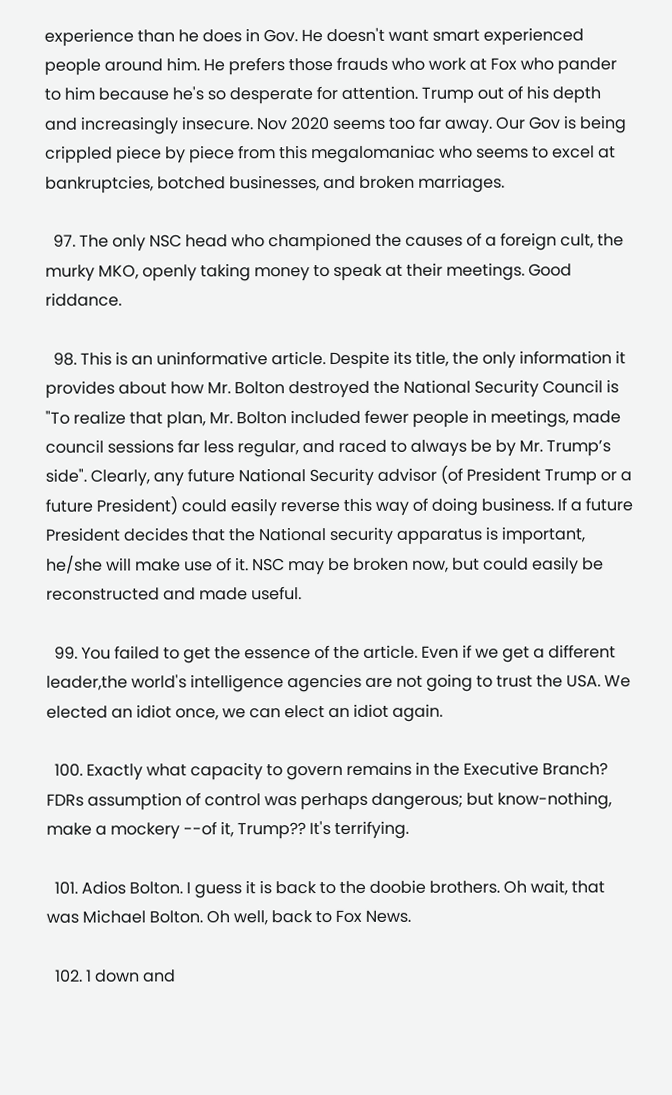experience than he does in Gov. He doesn't want smart experienced people around him. He prefers those frauds who work at Fox who pander to him because he's so desperate for attention. Trump out of his depth and increasingly insecure. Nov 2020 seems too far away. Our Gov is being crippled piece by piece from this megalomaniac who seems to excel at bankruptcies, botched businesses, and broken marriages.

  97. The only NSC head who championed the causes of a foreign cult, the murky MKO, openly taking money to speak at their meetings. Good riddance.

  98. This is an uninformative article. Despite its title, the only information it provides about how Mr. Bolton destroyed the National Security Council is "To realize that plan, Mr. Bolton included fewer people in meetings, made council sessions far less regular, and raced to always be by Mr. Trump’s side". Clearly, any future National Security advisor (of President Trump or a future President) could easily reverse this way of doing business. If a future President decides that the National security apparatus is important, he/she will make use of it. NSC may be broken now, but could easily be reconstructed and made useful.

  99. You failed to get the essence of the article. Even if we get a different leader,the world's intelligence agencies are not going to trust the USA. We elected an idiot once, we can elect an idiot again.

  100. Exactly what capacity to govern remains in the Executive Branch? FDRs assumption of control was perhaps dangerous; but know-nothing, make a mockery --of it, Trump?? It's terrifying.

  101. Adios Bolton. I guess it is back to the doobie brothers. Oh wait, that was Michael Bolton. Oh well, back to Fox News.

  102. 1 down and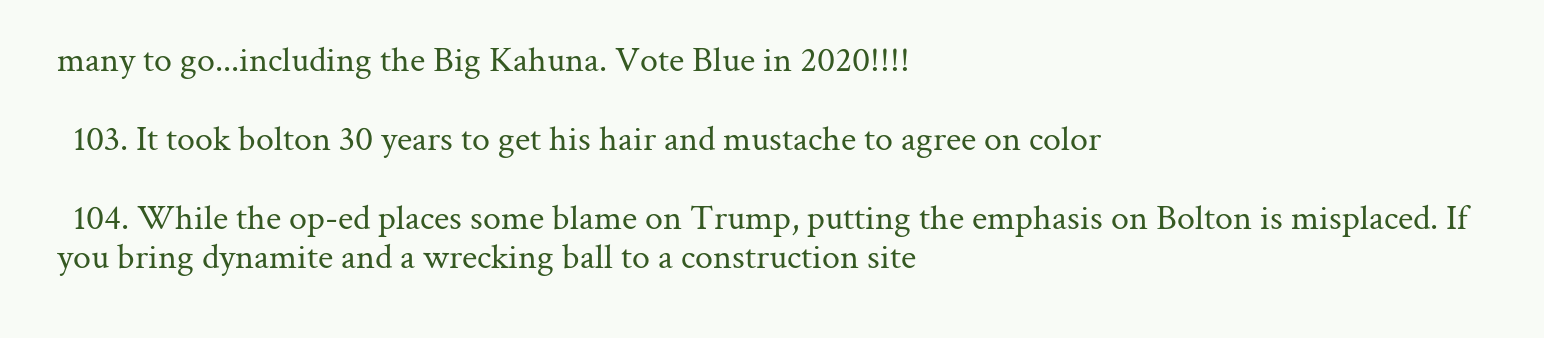many to go...including the Big Kahuna. Vote Blue in 2020!!!!

  103. It took bolton 30 years to get his hair and mustache to agree on color

  104. While the op-ed places some blame on Trump, putting the emphasis on Bolton is misplaced. If you bring dynamite and a wrecking ball to a construction site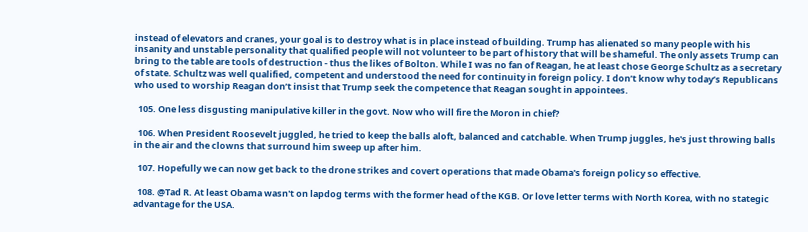instead of elevators and cranes, your goal is to destroy what is in place instead of building. Trump has alienated so many people with his insanity and unstable personality that qualified people will not volunteer to be part of history that will be shameful. The only assets Trump can bring to the table are tools of destruction - thus the likes of Bolton. While I was no fan of Reagan, he at least chose George Schultz as a secretary of state. Schultz was well qualified, competent and understood the need for continuity in foreign policy. I don’t know why today’s Republicans who used to worship Reagan don’t insist that Trump seek the competence that Reagan sought in appointees.

  105. One less disgusting manipulative killer in the govt. Now who will fire the Moron in chief?

  106. When President Roosevelt juggled, he tried to keep the balls aloft, balanced and catchable. When Trump juggles, he's just throwing balls in the air and the clowns that surround him sweep up after him.

  107. Hopefully we can now get back to the drone strikes and covert operations that made Obama's foreign policy so effective.

  108. @Tad R. At least Obama wasn't on lapdog terms with the former head of the KGB. Or love letter terms with North Korea, with no stategic advantage for the USA.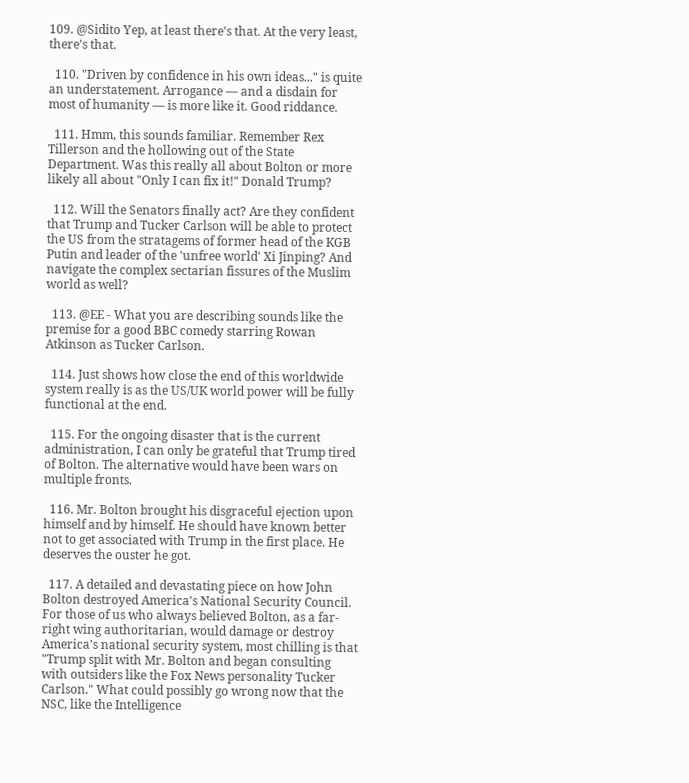109. @Sidito Yep, at least there's that. At the very least, there's that.

  110. "Driven by confidence in his own ideas..." is quite an understatement. Arrogance — and a disdain for most of humanity — is more like it. Good riddance.

  111. Hmm, this sounds familiar. Remember Rex Tillerson and the hollowing out of the State Department. Was this really all about Bolton or more likely all about "Only I can fix it!" Donald Trump?

  112. Will the Senators finally act? Are they confident that Trump and Tucker Carlson will be able to protect the US from the stratagems of former head of the KGB Putin and leader of the 'unfree world' Xi Jinping? And navigate the complex sectarian fissures of the Muslim world as well?

  113. @EE - What you are describing sounds like the premise for a good BBC comedy starring Rowan Atkinson as Tucker Carlson.

  114. Just shows how close the end of this worldwide system really is as the US/UK world power will be fully functional at the end.

  115. For the ongoing disaster that is the current administration, I can only be grateful that Trump tired of Bolton. The alternative would have been wars on multiple fronts.

  116. Mr. Bolton brought his disgraceful ejection upon himself and by himself. He should have known better not to get associated with Trump in the first place. He deserves the ouster he got.

  117. A detailed and devastating piece on how John Bolton destroyed America's National Security Council. For those of us who always believed Bolton, as a far-right wing authoritarian, would damage or destroy America's national security system, most chilling is that "Trump split with Mr. Bolton and began consulting with outsiders like the Fox News personality Tucker Carlson." What could possibly go wrong now that the NSC, like the Intelligence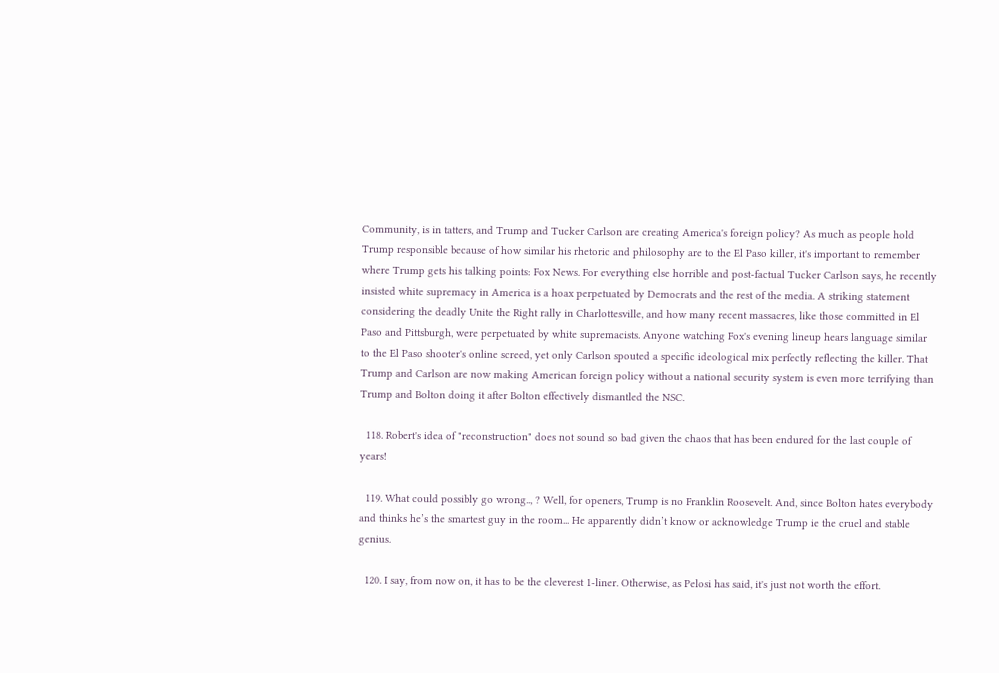Community, is in tatters, and Trump and Tucker Carlson are creating America's foreign policy? As much as people hold Trump responsible because of how similar his rhetoric and philosophy are to the El Paso killer, it's important to remember where Trump gets his talking points: Fox News. For everything else horrible and post-factual Tucker Carlson says, he recently insisted white supremacy in America is a hoax perpetuated by Democrats and the rest of the media. A striking statement considering the deadly Unite the Right rally in Charlottesville, and how many recent massacres, like those committed in El Paso and Pittsburgh, were perpetuated by white supremacists. Anyone watching Fox's evening lineup hears language similar to the El Paso shooter's online screed, yet only Carlson spouted a specific ideological mix perfectly reflecting the killer. That Trump and Carlson are now making American foreign policy without a national security system is even more terrifying than Trump and Bolton doing it after Bolton effectively dismantled the NSC.

  118. Robert's idea of "reconstruction" does not sound so bad given the chaos that has been endured for the last couple of years!

  119. What could possibly go wrong.., ? Well, for openers, Trump is no Franklin Roosevelt. And, since Bolton hates everybody and thinks he’s the smartest guy in the room... He apparently didn’t know or acknowledge Trump ie the cruel and stable genius.

  120. I say, from now on, it has to be the cleverest 1-liner. Otherwise, as Pelosi has said, it's just not worth the effort.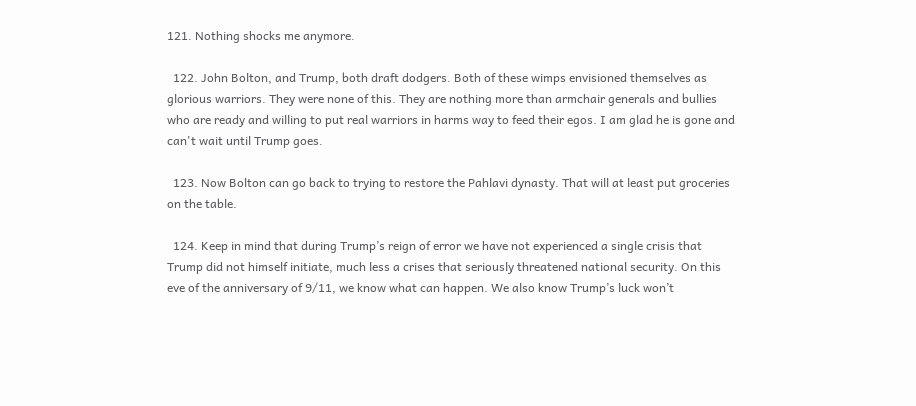121. Nothing shocks me anymore.

  122. John Bolton, and Trump, both draft dodgers. Both of these wimps envisioned themselves as glorious warriors. They were none of this. They are nothing more than armchair generals and bullies who are ready and willing to put real warriors in harms way to feed their egos. I am glad he is gone and can't wait until Trump goes.

  123. Now Bolton can go back to trying to restore the Pahlavi dynasty. That will at least put groceries on the table.

  124. Keep in mind that during Trump’s reign of error we have not experienced a single crisis that Trump did not himself initiate, much less a crises that seriously threatened national security. On this eve of the anniversary of 9/11, we know what can happen. We also know Trump’s luck won’t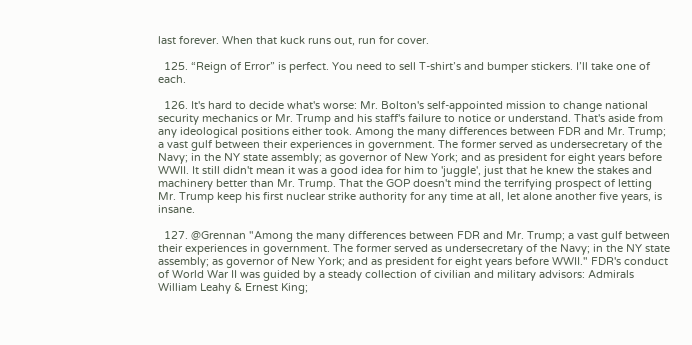last forever. When that kuck runs out, run for cover.

  125. “Reign of Error” is perfect. You need to sell T-shirt’s and bumper stickers. I’ll take one of each.

  126. It's hard to decide what's worse: Mr. Bolton's self-appointed mission to change national security mechanics or Mr. Trump and his staff's failure to notice or understand. That's aside from any ideological positions either took. Among the many differences between FDR and Mr. Trump; a vast gulf between their experiences in government. The former served as undersecretary of the Navy; in the NY state assembly; as governor of New York; and as president for eight years before WWII. It still didn't mean it was a good idea for him to 'juggle', just that he knew the stakes and machinery better than Mr. Trump. That the GOP doesn't mind the terrifying prospect of letting Mr. Trump keep his first nuclear strike authority for any time at all, let alone another five years, is insane.

  127. @Grennan "Among the many differences between FDR and Mr. Trump; a vast gulf between their experiences in government. The former served as undersecretary of the Navy; in the NY state assembly; as governor of New York; and as president for eight years before WWII." FDR's conduct of World War II was guided by a steady collection of civilian and military advisors: Admirals William Leahy & Ernest King;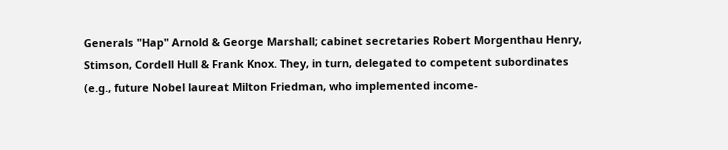Generals "Hap" Arnold & George Marshall; cabinet secretaries Robert Morgenthau Henry, Stimson, Cordell Hull & Frank Knox. They, in turn, delegated to competent subordinates (e.g., future Nobel laureat Milton Friedman, who implemented income-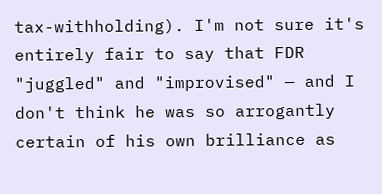tax-withholding). I'm not sure it's entirely fair to say that FDR "juggled" and "improvised" — and I don't think he was so arrogantly certain of his own brilliance as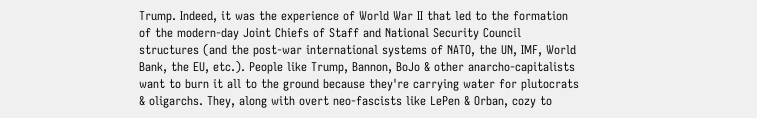Trump. Indeed, it was the experience of World War II that led to the formation of the modern-day Joint Chiefs of Staff and National Security Council structures (and the post-war international systems of NATO, the UN, IMF, World Bank, the EU, etc.). People like Trump, Bannon, BoJo & other anarcho-capitalists want to burn it all to the ground because they're carrying water for plutocrats & oligarchs. They, along with overt neo-fascists like LePen & Orban, cozy to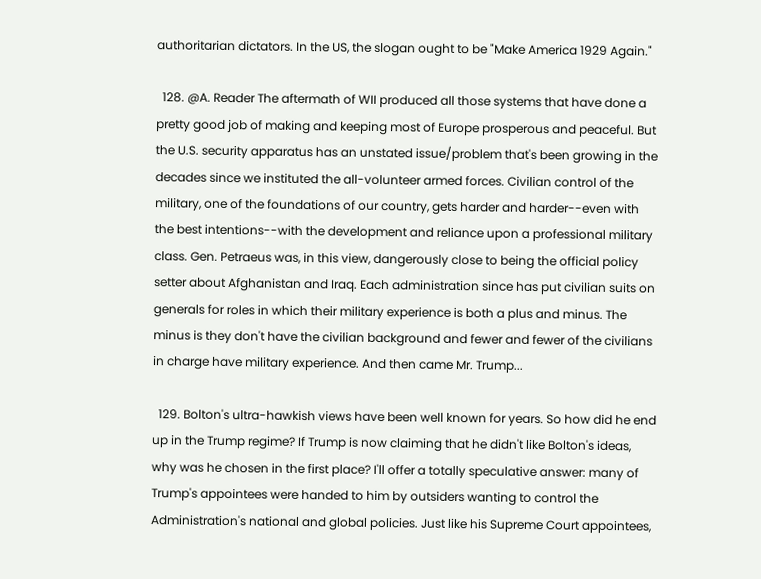authoritarian dictators. In the US, the slogan ought to be "Make America 1929 Again."

  128. @A. Reader The aftermath of WII produced all those systems that have done a pretty good job of making and keeping most of Europe prosperous and peaceful. But the U.S. security apparatus has an unstated issue/problem that's been growing in the decades since we instituted the all-volunteer armed forces. Civilian control of the military, one of the foundations of our country, gets harder and harder--even with the best intentions--with the development and reliance upon a professional military class. Gen. Petraeus was, in this view, dangerously close to being the official policy setter about Afghanistan and Iraq. Each administration since has put civilian suits on generals for roles in which their military experience is both a plus and minus. The minus is they don't have the civilian background and fewer and fewer of the civilians in charge have military experience. And then came Mr. Trump...

  129. Bolton's ultra-hawkish views have been well known for years. So how did he end up in the Trump regime? If Trump is now claiming that he didn't like Bolton's ideas, why was he chosen in the first place? I'll offer a totally speculative answer: many of Trump's appointees were handed to him by outsiders wanting to control the Administration's national and global policies. Just like his Supreme Court appointees,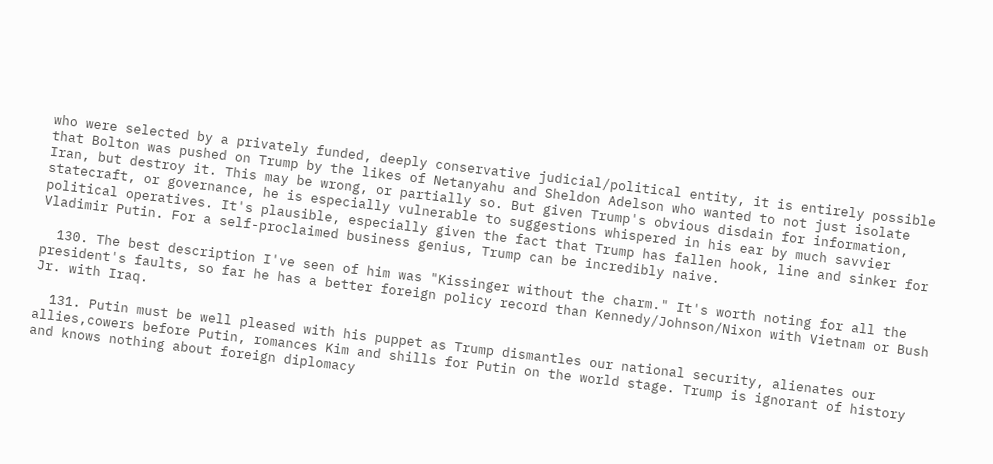who were selected by a privately funded, deeply conservative judicial/political entity, it is entirely possible that Bolton was pushed on Trump by the likes of Netanyahu and Sheldon Adelson who wanted to not just isolate Iran, but destroy it. This may be wrong, or partially so. But given Trump's obvious disdain for information, statecraft, or governance, he is especially vulnerable to suggestions whispered in his ear by much savvier political operatives. It's plausible, especially given the fact that Trump has fallen hook, line and sinker for Vladimir Putin. For a self-proclaimed business genius, Trump can be incredibly naive.

  130. The best description I've seen of him was "Kissinger without the charm." It's worth noting for all the president's faults, so far he has a better foreign policy record than Kennedy/Johnson/Nixon with Vietnam or Bush Jr. with Iraq.

  131. Putin must be well pleased with his puppet as Trump dismantles our national security, alienates our allies,cowers before Putin, romances Kim and shills for Putin on the world stage. Trump is ignorant of history and knows nothing about foreign diplomacy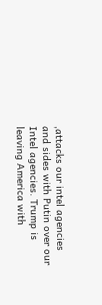,attacks our intel agencies and sides with Putin over our Intel agencies. Trump is leaving America with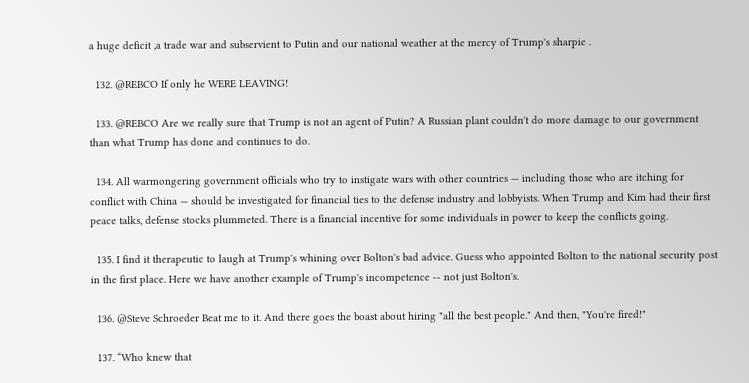a huge deficit ,a trade war and subservient to Putin and our national weather at the mercy of Trump's sharpie .

  132. @REBCO If only he WERE LEAVING!

  133. @REBCO Are we really sure that Trump is not an agent of Putin? A Russian plant couldn't do more damage to our government than what Trump has done and continues to do.

  134. All warmongering government officials who try to instigate wars with other countries — including those who are itching for conflict with China — should be investigated for financial ties to the defense industry and lobbyists. When Trump and Kim had their first peace talks, defense stocks plummeted. There is a financial incentive for some individuals in power to keep the conflicts going.

  135. I find it therapeutic to laugh at Trump's whining over Bolton's bad advice. Guess who appointed Bolton to the national security post in the first place. Here we have another example of Trump's incompetence -- not just Bolton's.

  136. @Steve Schroeder Beat me to it. And there goes the boast about hiring "all the best people." And then, "You're fired!"

  137. “Who knew that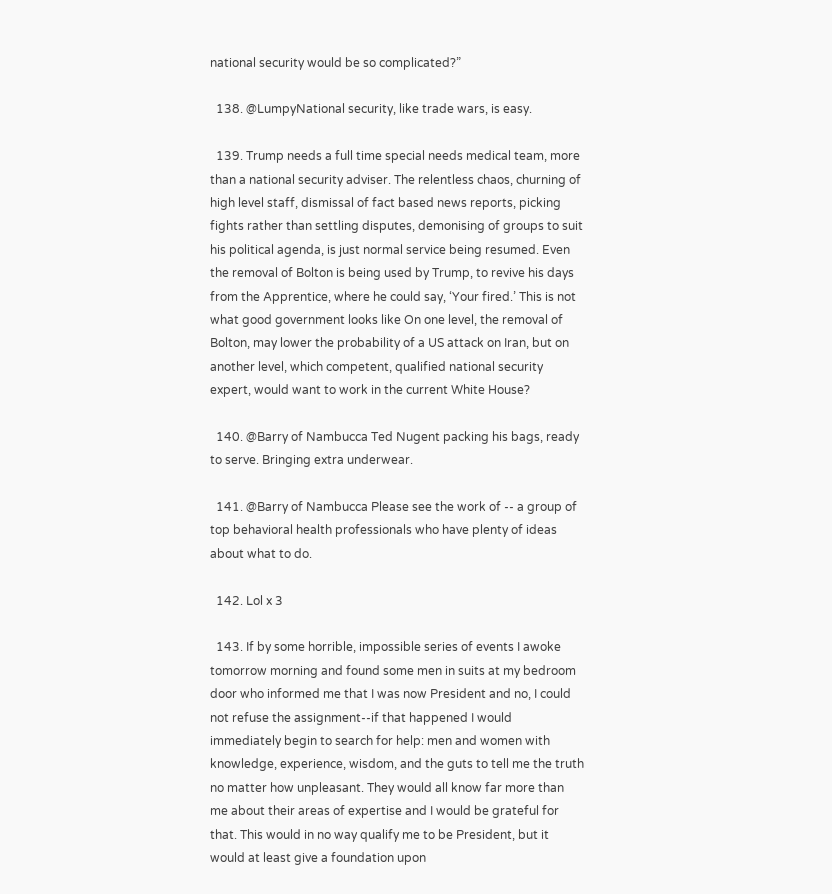national security would be so complicated?”

  138. @LumpyNational security, like trade wars, is easy.

  139. Trump needs a full time special needs medical team, more than a national security adviser. The relentless chaos, churning of high level staff, dismissal of fact based news reports, picking fights rather than settling disputes, demonising of groups to suit his political agenda, is just normal service being resumed. Even the removal of Bolton is being used by Trump, to revive his days from the Apprentice, where he could say, ‘Your fired.’ This is not what good government looks like On one level, the removal of Bolton, may lower the probability of a US attack on Iran, but on another level, which competent, qualified national security expert, would want to work in the current White House?

  140. @Barry of Nambucca Ted Nugent packing his bags, ready to serve. Bringing extra underwear.

  141. @Barry of Nambucca Please see the work of -- a group of top behavioral health professionals who have plenty of ideas about what to do.

  142. Lol x 3

  143. If by some horrible, impossible series of events I awoke tomorrow morning and found some men in suits at my bedroom door who informed me that I was now President and no, I could not refuse the assignment--if that happened I would immediately begin to search for help: men and women with knowledge, experience, wisdom, and the guts to tell me the truth no matter how unpleasant. They would all know far more than me about their areas of expertise and I would be grateful for that. This would in no way qualify me to be President, but it would at least give a foundation upon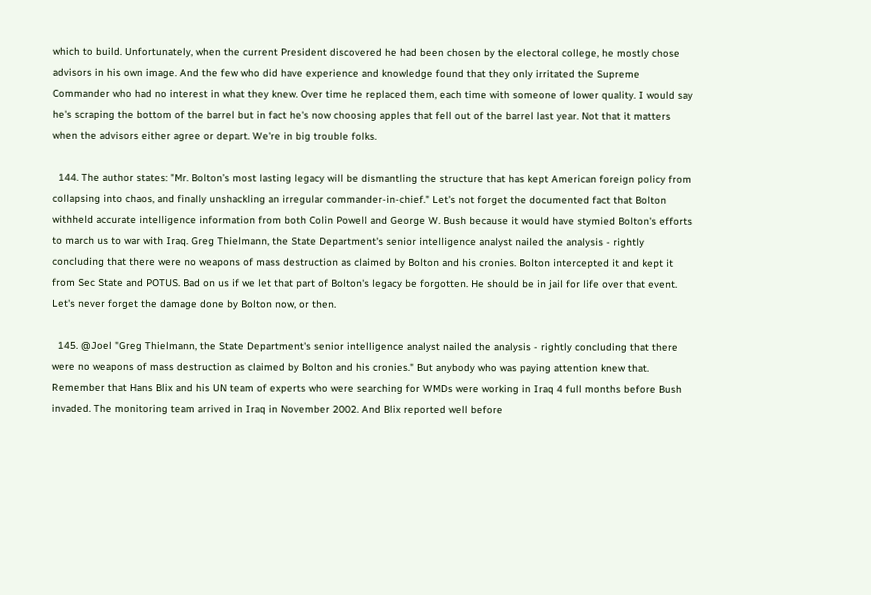which to build. Unfortunately, when the current President discovered he had been chosen by the electoral college, he mostly chose advisors in his own image. And the few who did have experience and knowledge found that they only irritated the Supreme Commander who had no interest in what they knew. Over time he replaced them, each time with someone of lower quality. I would say he's scraping the bottom of the barrel but in fact he's now choosing apples that fell out of the barrel last year. Not that it matters when the advisors either agree or depart. We're in big trouble folks.

  144. The author states: "Mr. Bolton’s most lasting legacy will be dismantling the structure that has kept American foreign policy from collapsing into chaos, and finally unshackling an irregular commander-in-chief." Let's not forget the documented fact that Bolton withheld accurate intelligence information from both Colin Powell and George W. Bush because it would have stymied Bolton's efforts to march us to war with Iraq. Greg Thielmann, the State Department's senior intelligence analyst nailed the analysis - rightly concluding that there were no weapons of mass destruction as claimed by Bolton and his cronies. Bolton intercepted it and kept it from Sec State and POTUS. Bad on us if we let that part of Bolton's legacy be forgotten. He should be in jail for life over that event. Let's never forget the damage done by Bolton now, or then.

  145. @Joel "Greg Thielmann, the State Department's senior intelligence analyst nailed the analysis - rightly concluding that there were no weapons of mass destruction as claimed by Bolton and his cronies." But anybody who was paying attention knew that. Remember that Hans Blix and his UN team of experts who were searching for WMDs were working in Iraq 4 full months before Bush invaded. The monitoring team arrived in Iraq in November 2002. And Blix reported well before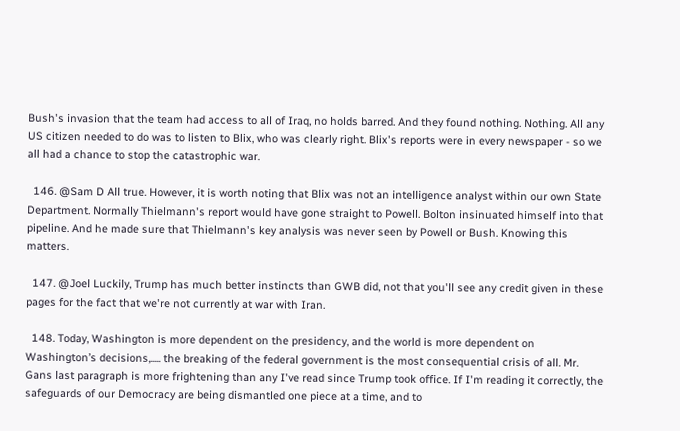Bush's invasion that the team had access to all of Iraq, no holds barred. And they found nothing. Nothing. All any US citizen needed to do was to listen to Blix, who was clearly right. Blix's reports were in every newspaper - so we all had a chance to stop the catastrophic war.

  146. @Sam D All true. However, it is worth noting that Blix was not an intelligence analyst within our own State Department. Normally Thielmann's report would have gone straight to Powell. Bolton insinuated himself into that pipeline. And he made sure that Thielmann's key analysis was never seen by Powell or Bush. Knowing this matters.

  147. @Joel Luckily, Trump has much better instincts than GWB did, not that you'll see any credit given in these pages for the fact that we're not currently at war with Iran.

  148. Today, Washington is more dependent on the presidency, and the world is more dependent on Washington’s decisions,..... the breaking of the federal government is the most consequential crisis of all. Mr. Gans last paragraph is more frightening than any I've read since Trump took office. If I'm reading it correctly, the safeguards of our Democracy are being dismantled one piece at a time, and to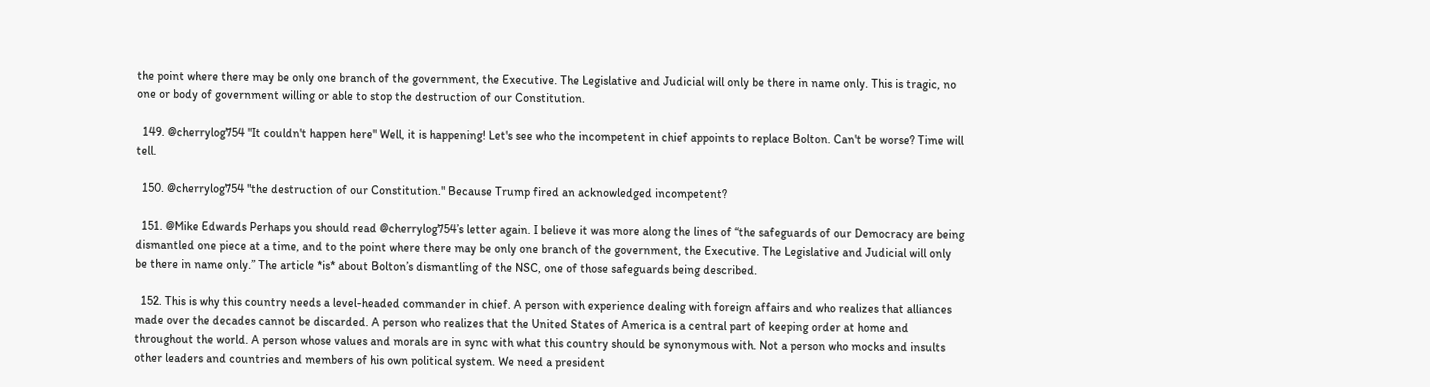the point where there may be only one branch of the government, the Executive. The Legislative and Judicial will only be there in name only. This is tragic, no one or body of government willing or able to stop the destruction of our Constitution.

  149. @cherrylog754 "It couldn't happen here" Well, it is happening! Let's see who the incompetent in chief appoints to replace Bolton. Can't be worse? Time will tell.

  150. @cherrylog754 "the destruction of our Constitution." Because Trump fired an acknowledged incompetent?

  151. @Mike Edwards Perhaps you should read @cherrylog754’s letter again. I believe it was more along the lines of “the safeguards of our Democracy are being dismantled one piece at a time, and to the point where there may be only one branch of the government, the Executive. The Legislative and Judicial will only be there in name only.” The article *is* about Bolton’s dismantling of the NSC, one of those safeguards being described.

  152. This is why this country needs a level-headed commander in chief. A person with experience dealing with foreign affairs and who realizes that alliances made over the decades cannot be discarded. A person who realizes that the United States of America is a central part of keeping order at home and throughout the world. A person whose values and morals are in sync with what this country should be synonymous with. Not a person who mocks and insults other leaders and countries and members of his own political system. We need a president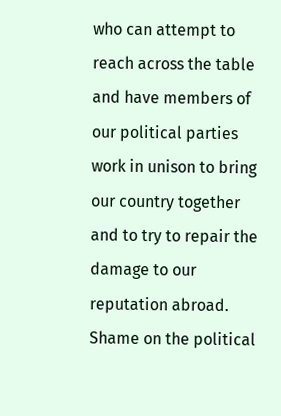who can attempt to reach across the table and have members of our political parties work in unison to bring our country together and to try to repair the damage to our reputation abroad. Shame on the political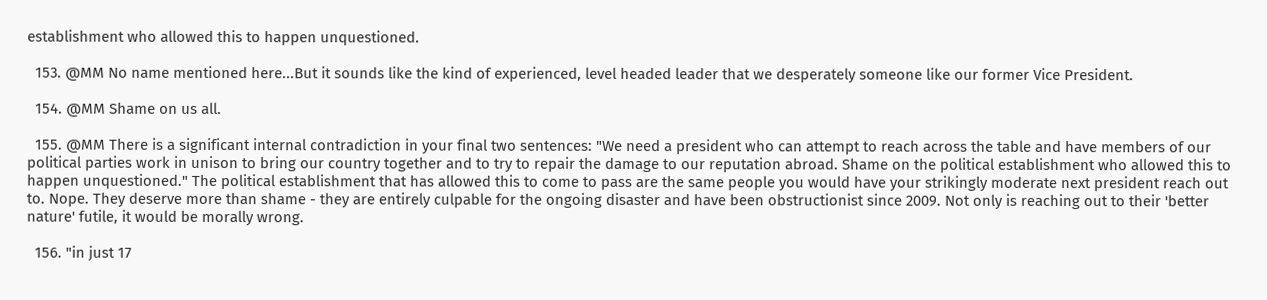establishment who allowed this to happen unquestioned.

  153. @MM No name mentioned here...But it sounds like the kind of experienced, level headed leader that we desperately someone like our former Vice President.

  154. @MM Shame on us all.

  155. @MM There is a significant internal contradiction in your final two sentences: "We need a president who can attempt to reach across the table and have members of our political parties work in unison to bring our country together and to try to repair the damage to our reputation abroad. Shame on the political establishment who allowed this to happen unquestioned." The political establishment that has allowed this to come to pass are the same people you would have your strikingly moderate next president reach out to. Nope. They deserve more than shame - they are entirely culpable for the ongoing disaster and have been obstructionist since 2009. Not only is reaching out to their 'better nature' futile, it would be morally wrong.

  156. "in just 17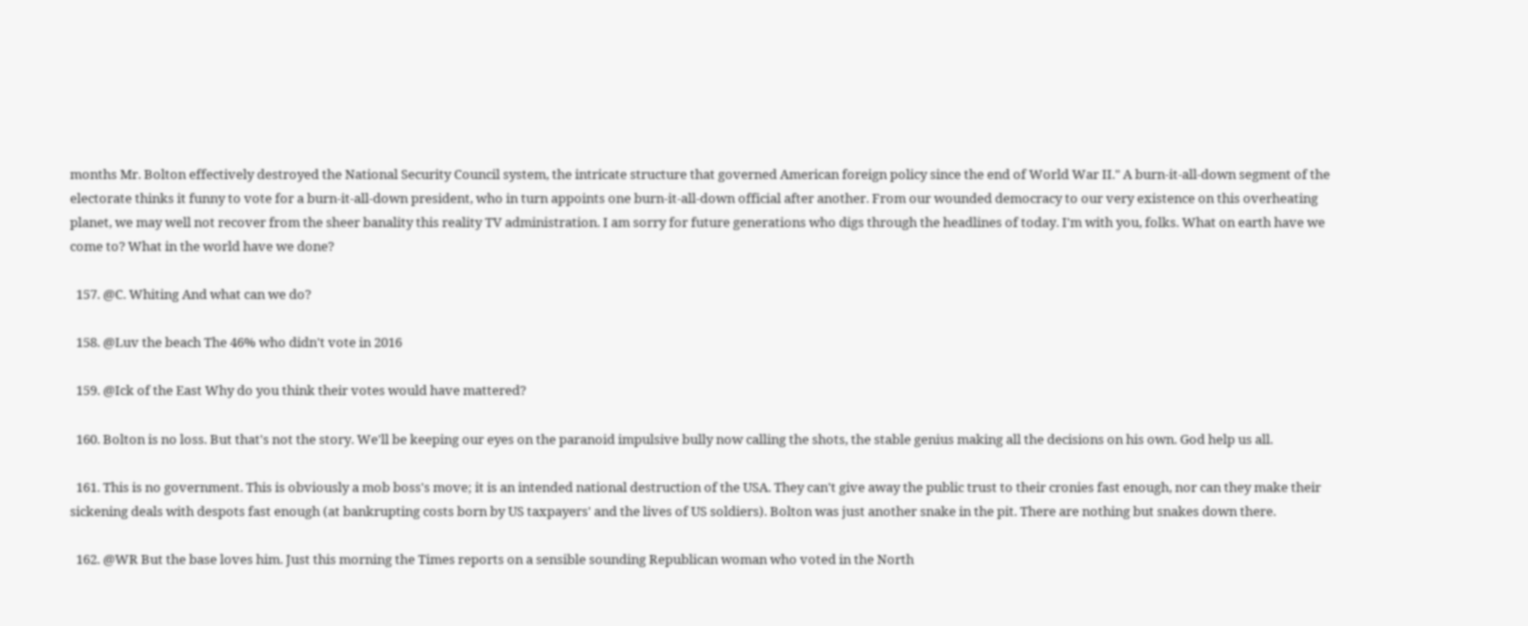months Mr. Bolton effectively destroyed the National Security Council system, the intricate structure that governed American foreign policy since the end of World War II." A burn-it-all-down segment of the electorate thinks it funny to vote for a burn-it-all-down president, who in turn appoints one burn-it-all-down official after another. From our wounded democracy to our very existence on this overheating planet, we may well not recover from the sheer banality this reality TV administration. I am sorry for future generations who digs through the headlines of today. I'm with you, folks. What on earth have we come to? What in the world have we done?

  157. @C. Whiting And what can we do?

  158. @Luv the beach The 46% who didn't vote in 2016

  159. @Ick of the East Why do you think their votes would have mattered?

  160. Bolton is no loss. But that's not the story. We'll be keeping our eyes on the paranoid impulsive bully now calling the shots, the stable genius making all the decisions on his own. God help us all.

  161. This is no government. This is obviously a mob boss's move; it is an intended national destruction of the USA. They can't give away the public trust to their cronies fast enough, nor can they make their sickening deals with despots fast enough (at bankrupting costs born by US taxpayers' and the lives of US soldiers). Bolton was just another snake in the pit. There are nothing but snakes down there.

  162. @WR But the base loves him. Just this morning the Times reports on a sensible sounding Republican woman who voted in the North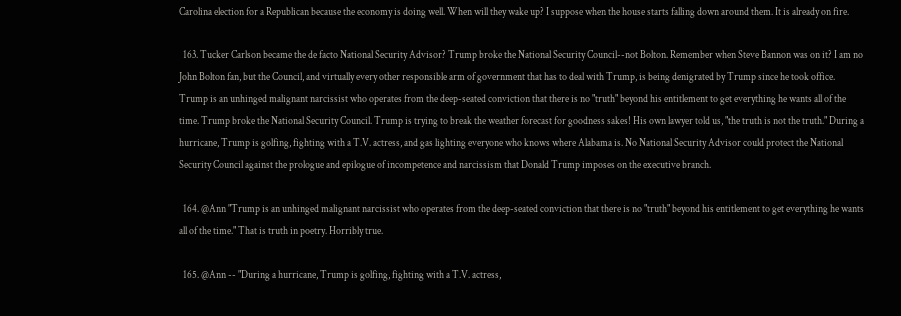Carolina election for a Republican because the economy is doing well. When will they wake up? I suppose when the house starts falling down around them. It is already on fire.

  163. Tucker Carlson became the de facto National Security Advisor? Trump broke the National Security Council--not Bolton. Remember when Steve Bannon was on it? I am no John Bolton fan, but the Council, and virtually every other responsible arm of government that has to deal with Trump, is being denigrated by Trump since he took office. Trump is an unhinged malignant narcissist who operates from the deep-seated conviction that there is no "truth" beyond his entitlement to get everything he wants all of the time. Trump broke the National Security Council. Trump is trying to break the weather forecast for goodness sakes! His own lawyer told us, "the truth is not the truth." During a hurricane, Trump is golfing, fighting with a T.V. actress, and gas lighting everyone who knows where Alabama is. No National Security Advisor could protect the National Security Council against the prologue and epilogue of incompetence and narcissism that Donald Trump imposes on the executive branch.

  164. @Ann "Trump is an unhinged malignant narcissist who operates from the deep-seated conviction that there is no "truth" beyond his entitlement to get everything he wants all of the time." That is truth in poetry. Horribly true.

  165. @Ann -- "During a hurricane, Trump is golfing, fighting with a T.V. actress,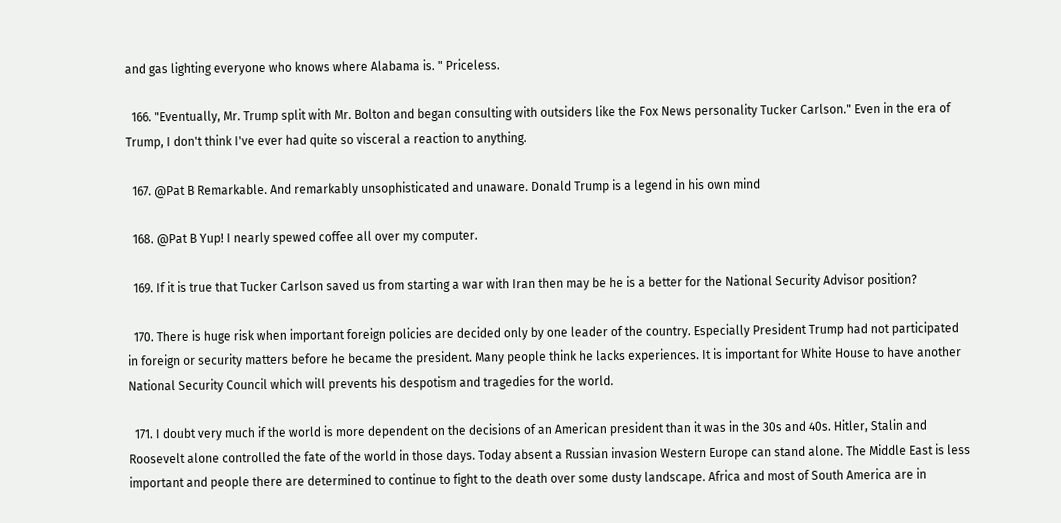and gas lighting everyone who knows where Alabama is. " Priceless.

  166. "Eventually, Mr. Trump split with Mr. Bolton and began consulting with outsiders like the Fox News personality Tucker Carlson." Even in the era of Trump, I don't think I've ever had quite so visceral a reaction to anything.

  167. @Pat B Remarkable. And remarkably unsophisticated and unaware. Donald Trump is a legend in his own mind

  168. @Pat B Yup! I nearly spewed coffee all over my computer.

  169. If it is true that Tucker Carlson saved us from starting a war with Iran then may be he is a better for the National Security Advisor position?

  170. There is huge risk when important foreign policies are decided only by one leader of the country. Especially President Trump had not participated in foreign or security matters before he became the president. Many people think he lacks experiences. It is important for White House to have another National Security Council which will prevents his despotism and tragedies for the world.

  171. I doubt very much if the world is more dependent on the decisions of an American president than it was in the 30s and 40s. Hitler, Stalin and Roosevelt alone controlled the fate of the world in those days. Today absent a Russian invasion Western Europe can stand alone. The Middle East is less important and people there are determined to continue to fight to the death over some dusty landscape. Africa and most of South America are in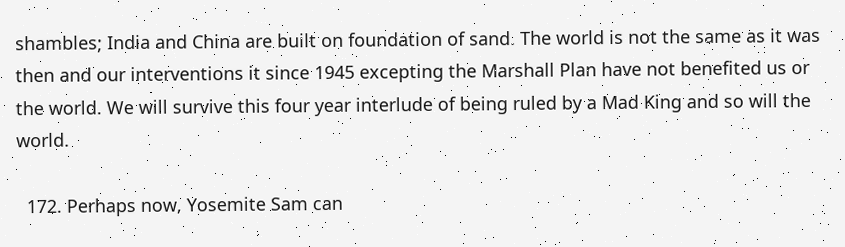shambles; India and China are built on foundation of sand. The world is not the same as it was then and our interventions it since 1945 excepting the Marshall Plan have not benefited us or the world. We will survive this four year interlude of being ruled by a Mad King and so will the world.

  172. Perhaps now, Yosemite Sam can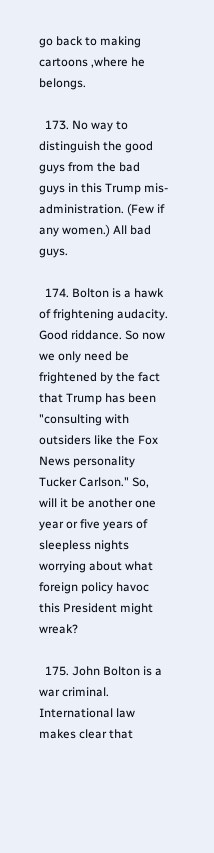go back to making cartoons ,where he belongs.

  173. No way to distinguish the good guys from the bad guys in this Trump mis-administration. (Few if any women.) All bad guys.

  174. Bolton is a hawk of frightening audacity. Good riddance. So now we only need be frightened by the fact that Trump has been "consulting with outsiders like the Fox News personality Tucker Carlson." So, will it be another one year or five years of sleepless nights worrying about what foreign policy havoc this President might wreak?

  175. John Bolton is a war criminal. International law makes clear that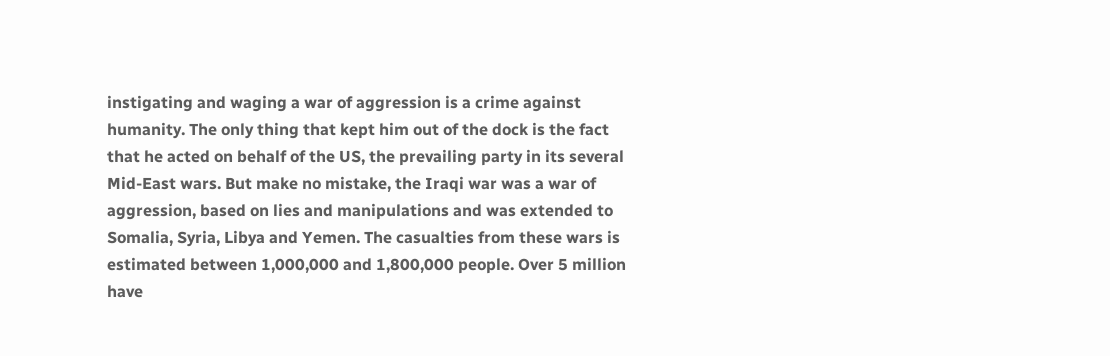instigating and waging a war of aggression is a crime against humanity. The only thing that kept him out of the dock is the fact that he acted on behalf of the US, the prevailing party in its several Mid-East wars. But make no mistake, the Iraqi war was a war of aggression, based on lies and manipulations and was extended to Somalia, Syria, Libya and Yemen. The casualties from these wars is estimated between 1,000,000 and 1,800,000 people. Over 5 million have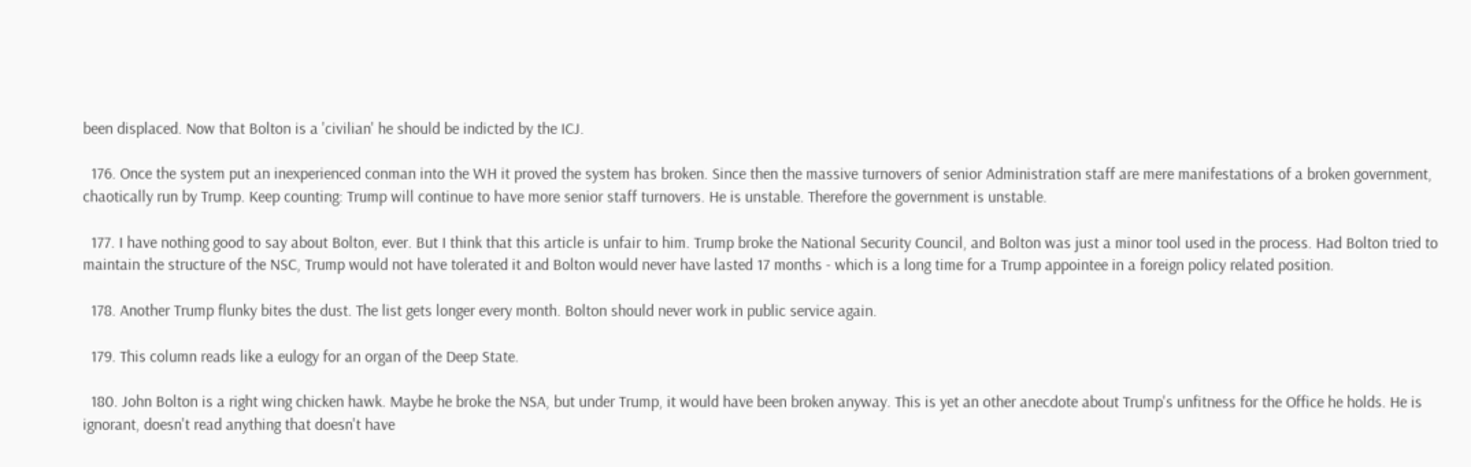been displaced. Now that Bolton is a 'civilian' he should be indicted by the ICJ.

  176. Once the system put an inexperienced conman into the WH it proved the system has broken. Since then the massive turnovers of senior Administration staff are mere manifestations of a broken government, chaotically run by Trump. Keep counting: Trump will continue to have more senior staff turnovers. He is unstable. Therefore the government is unstable.

  177. I have nothing good to say about Bolton, ever. But I think that this article is unfair to him. Trump broke the National Security Council, and Bolton was just a minor tool used in the process. Had Bolton tried to maintain the structure of the NSC, Trump would not have tolerated it and Bolton would never have lasted 17 months - which is a long time for a Trump appointee in a foreign policy related position.

  178. Another Trump flunky bites the dust. The list gets longer every month. Bolton should never work in public service again.

  179. This column reads like a eulogy for an organ of the Deep State.

  180. John Bolton is a right wing chicken hawk. Maybe he broke the NSA, but under Trump, it would have been broken anyway. This is yet an other anecdote about Trump's unfitness for the Office he holds. He is ignorant, doesn't read anything that doesn't have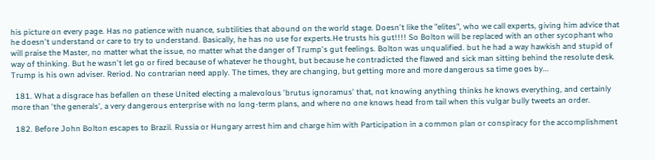his picture on every page. Has no patience with nuance, subtilities that abound on the world stage. Doesn't like the "elites", who we call experts, giving him advice that he doesn't understand or care to try to understand. Basically, he has no use for experts.He trusts his gut!!!! So Bolton will be replaced with an other sycophant who will praise the Master, no matter what the issue, no matter what the danger of Trump's gut feelings. Bolton was unqualified. but he had a way hawkish and stupid of way of thinking. But he wasn't let go or fired because of whatever he thought, but because he contradicted the flawed and sick man sitting behind the resolute desk. Trump is his own adviser. Reriod. No contrarian need apply. The times, they are changing, but getting more and more dangerous sa time goes by...

  181. What a disgrace has befallen on these United electing a malevolous 'brutus ignoramus' that, not knowing anything thinks he knows everything, and certainly more than 'the generals', a very dangerous enterprise with no long-term plans, and where no one knows head from tail when this vulgar bully tweets an order.

  182. Before John Bolton escapes to Brazil. Russia or Hungary arrest him and charge him with Participation in a common plan or conspiracy for the accomplishment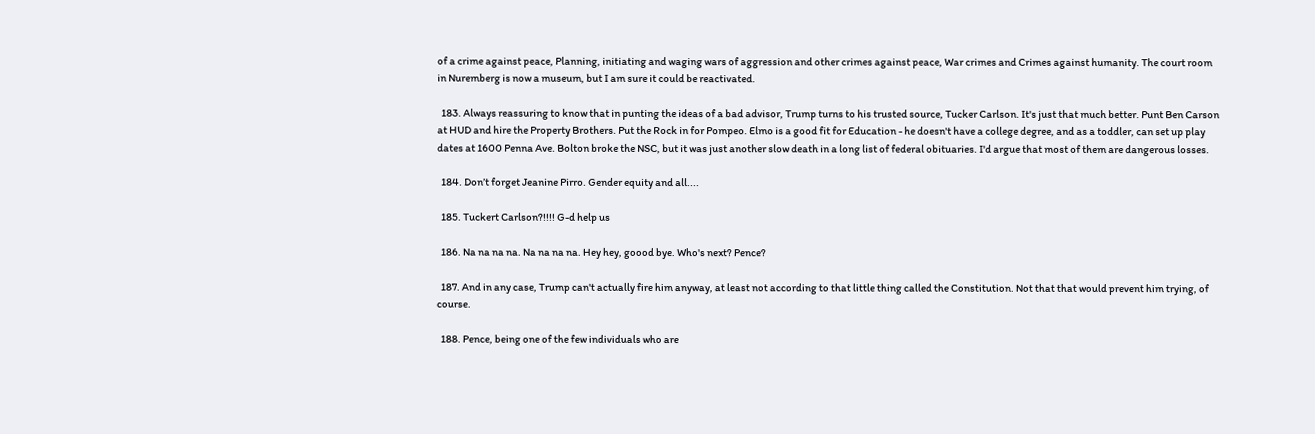of a crime against peace, Planning, initiating and waging wars of aggression and other crimes against peace, War crimes and Crimes against humanity. The court room in Nuremberg is now a museum, but I am sure it could be reactivated.

  183. Always reassuring to know that in punting the ideas of a bad advisor, Trump turns to his trusted source, Tucker Carlson. It's just that much better. Punt Ben Carson at HUD and hire the Property Brothers. Put the Rock in for Pompeo. Elmo is a good fit for Education - he doesn't have a college degree, and as a toddler, can set up play dates at 1600 Penna Ave. Bolton broke the NSC, but it was just another slow death in a long list of federal obituaries. I'd argue that most of them are dangerous losses.

  184. Don’t forget Jeanine Pirro. Gender equity and all....

  185. Tuckert Carlson?!!!! G-d help us

  186. Na na na na. Na na na na. Hey hey, goood bye. Who's next? Pence?

  187. And in any case, Trump can't actually fire him anyway, at least not according to that little thing called the Constitution. Not that that would prevent him trying, of course.

  188. Pence, being one of the few individuals who are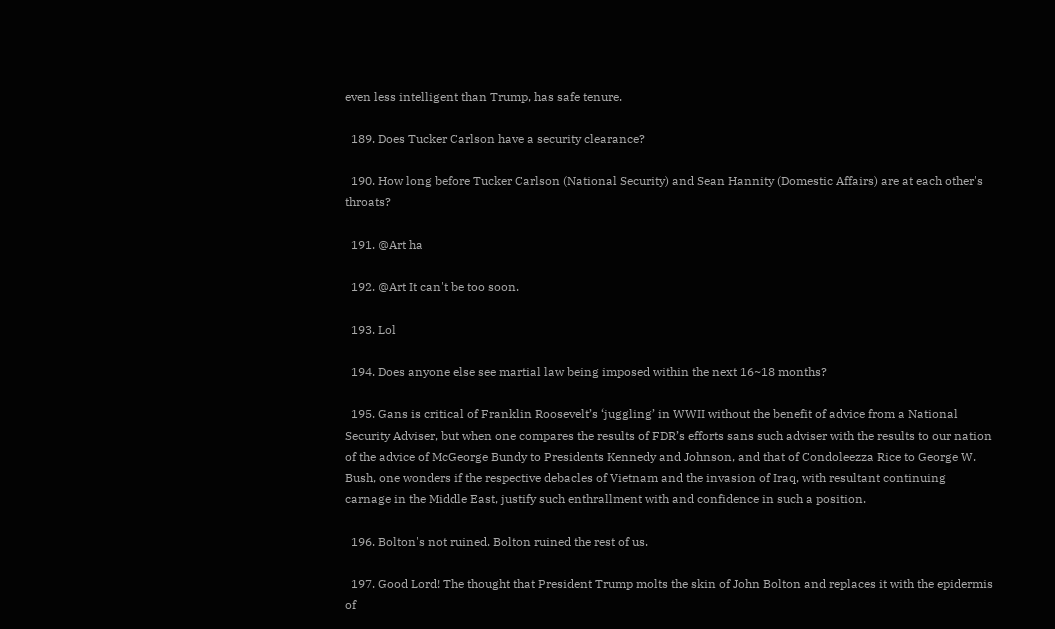even less intelligent than Trump, has safe tenure.

  189. Does Tucker Carlson have a security clearance?

  190. How long before Tucker Carlson (National Security) and Sean Hannity (Domestic Affairs) are at each other's throats?

  191. @Art ha

  192. @Art It can't be too soon.

  193. Lol

  194. Does anyone else see martial law being imposed within the next 16~18 months?

  195. Gans is critical of Franklin Roosevelt’s ‘juggling’ in WWII without the benefit of advice from a National Security Adviser, but when one compares the results of FDR’s efforts sans such adviser with the results to our nation of the advice of McGeorge Bundy to Presidents Kennedy and Johnson, and that of Condoleezza Rice to George W. Bush, one wonders if the respective debacles of Vietnam and the invasion of Iraq, with resultant continuing carnage in the Middle East, justify such enthrallment with and confidence in such a position.

  196. Bolton's not ruined. Bolton ruined the rest of us.

  197. Good Lord! The thought that President Trump molts the skin of John Bolton and replaces it with the epidermis of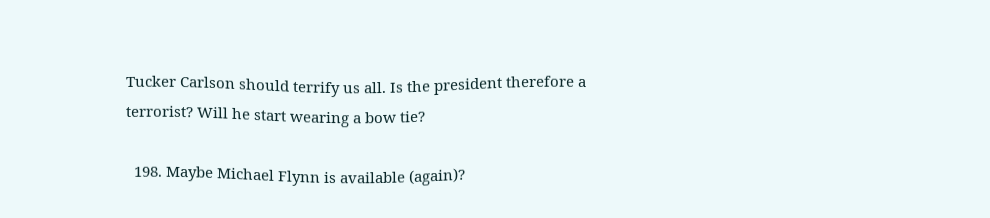Tucker Carlson should terrify us all. Is the president therefore a terrorist? Will he start wearing a bow tie?

  198. Maybe Michael Flynn is available (again)?